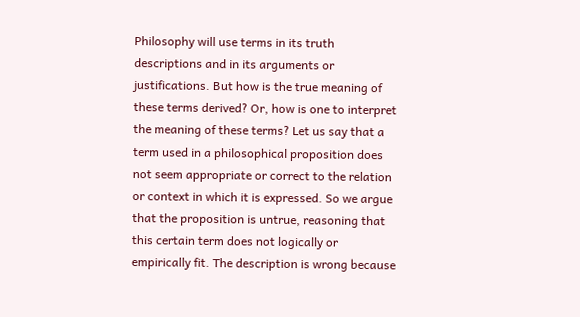Philosophy will use terms in its truth descriptions and in its arguments or justifications. But how is the true meaning of these terms derived? Or, how is one to interpret the meaning of these terms? Let us say that a term used in a philosophical proposition does not seem appropriate or correct to the relation or context in which it is expressed. So we argue that the proposition is untrue, reasoning that this certain term does not logically or empirically fit. The description is wrong because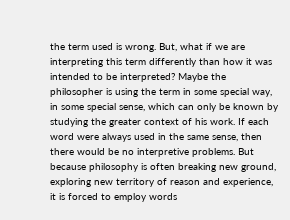the term used is wrong. But, what if we are interpreting this term differently than how it was intended to be interpreted? Maybe the philosopher is using the term in some special way, in some special sense, which can only be known by studying the greater context of his work. If each word were always used in the same sense, then there would be no interpretive problems. But because philosophy is often breaking new ground, exploring new territory of reason and experience, it is forced to employ words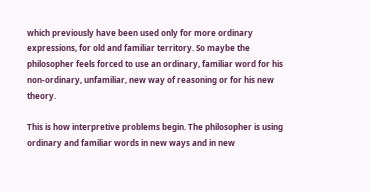which previously have been used only for more ordinary expressions, for old and familiar territory. So maybe the philosopher feels forced to use an ordinary, familiar word for his non-ordinary, unfamiliar, new way of reasoning or for his new theory.

This is how interpretive problems begin. The philosopher is using ordinary and familiar words in new ways and in new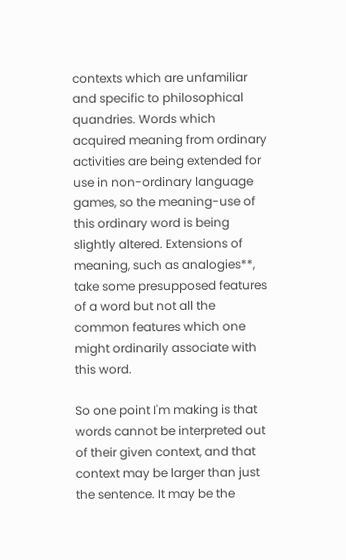contexts which are unfamiliar and specific to philosophical quandries. Words which acquired meaning from ordinary activities are being extended for use in non-ordinary language games, so the meaning-use of this ordinary word is being slightly altered. Extensions of meaning, such as analogies**, take some presupposed features of a word but not all the common features which one might ordinarily associate with this word.

So one point I'm making is that words cannot be interpreted out of their given context, and that context may be larger than just the sentence. It may be the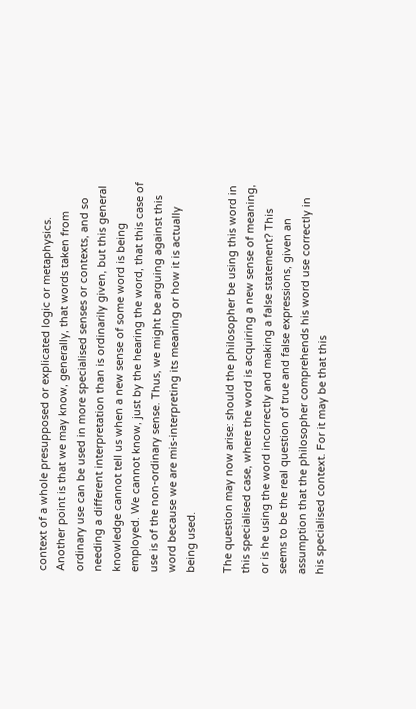context of a whole presupposed or explicated logic or metaphysics. Another point is that we may know, generally, that words taken from ordinary use can be used in more specialised senses or contexts, and so needing a different interpretation than is ordinarily given, but this general knowledge cannot tell us when a new sense of some word is being employed. We cannot know, just by the hearing the word, that this case of use is of the non-ordinary sense. Thus, we might be arguing against this word because we are mis-interpreting its meaning or how it is actually being used.

The question may now arise: should the philosopher be using this word in this specialised case, where the word is acquiring a new sense of meaning, or is he using the word incorrectly and making a false statement? This seems to be the real question of true and false expressions, given an assumption that the philosopher comprehends his word use correctly in his specialised context. For it may be that this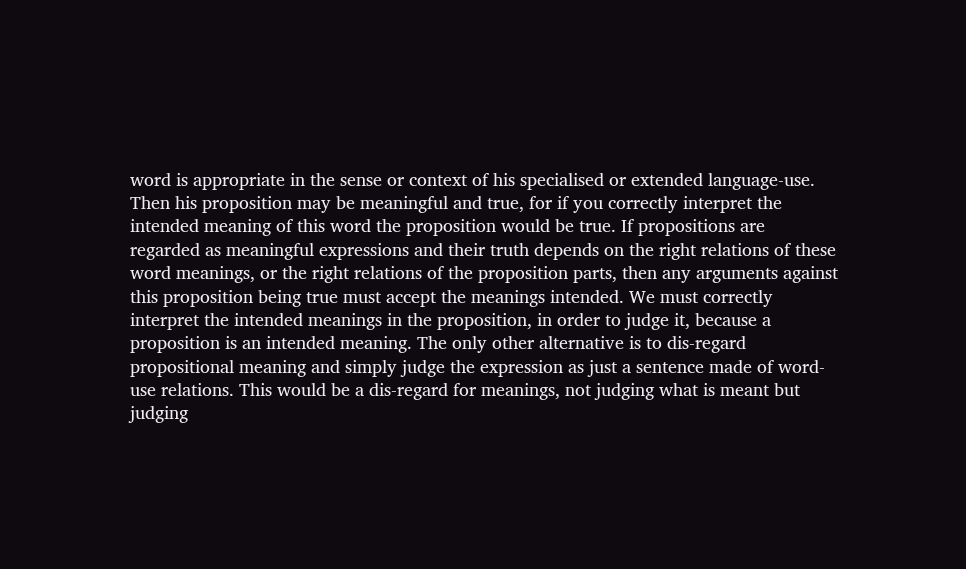word is appropriate in the sense or context of his specialised or extended language-use. Then his proposition may be meaningful and true, for if you correctly interpret the intended meaning of this word the proposition would be true. If propositions are regarded as meaningful expressions and their truth depends on the right relations of these word meanings, or the right relations of the proposition parts, then any arguments against this proposition being true must accept the meanings intended. We must correctly interpret the intended meanings in the proposition, in order to judge it, because a proposition is an intended meaning. The only other alternative is to dis-regard propositional meaning and simply judge the expression as just a sentence made of word-use relations. This would be a dis-regard for meanings, not judging what is meant but judging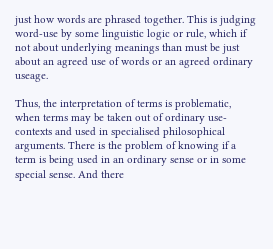just how words are phrased together. This is judging word-use by some linguistic logic or rule, which if not about underlying meanings than must be just about an agreed use of words or an agreed ordinary useage.

Thus, the interpretation of terms is problematic, when terms may be taken out of ordinary use-contexts and used in specialised philosophical arguments. There is the problem of knowing if a term is being used in an ordinary sense or in some special sense. And there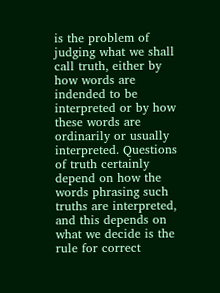is the problem of judging what we shall call truth, either by how words are indended to be interpreted or by how these words are ordinarily or usually interpreted. Questions of truth certainly depend on how the words phrasing such truths are interpreted, and this depends on what we decide is the rule for correct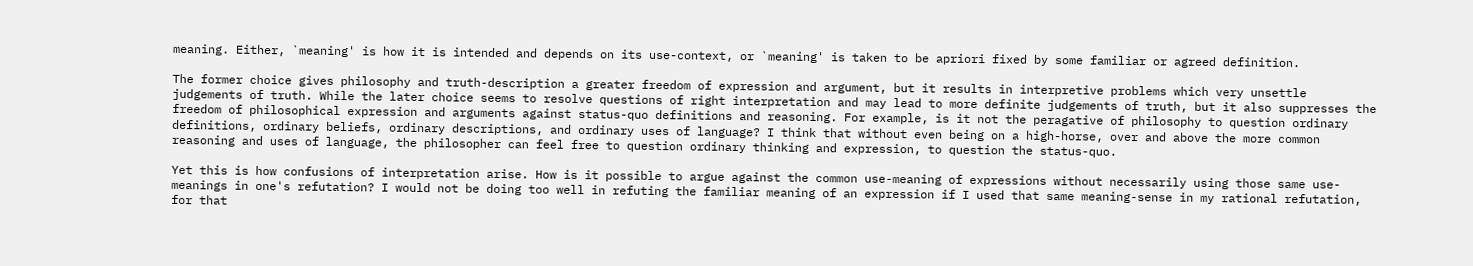meaning. Either, `meaning' is how it is intended and depends on its use-context, or `meaning' is taken to be apriori fixed by some familiar or agreed definition.

The former choice gives philosophy and truth-description a greater freedom of expression and argument, but it results in interpretive problems which very unsettle judgements of truth. While the later choice seems to resolve questions of right interpretation and may lead to more definite judgements of truth, but it also suppresses the freedom of philosophical expression and arguments against status-quo definitions and reasoning. For example, is it not the peragative of philosophy to question ordinary definitions, ordinary beliefs, ordinary descriptions, and ordinary uses of language? I think that without even being on a high-horse, over and above the more common reasoning and uses of language, the philosopher can feel free to question ordinary thinking and expression, to question the status-quo.

Yet this is how confusions of interpretation arise. How is it possible to argue against the common use-meaning of expressions without necessarily using those same use-meanings in one's refutation? I would not be doing too well in refuting the familiar meaning of an expression if I used that same meaning-sense in my rational refutation, for that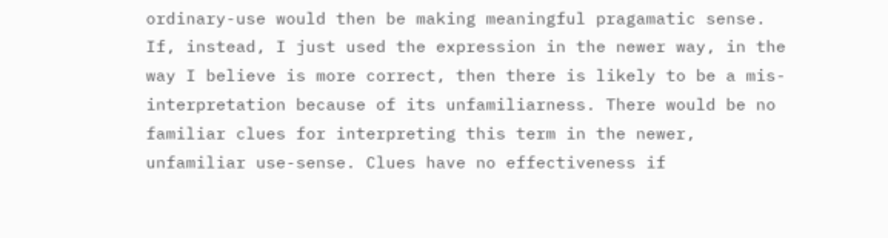ordinary-use would then be making meaningful pragamatic sense. If, instead, I just used the expression in the newer way, in the way I believe is more correct, then there is likely to be a mis-interpretation because of its unfamiliarness. There would be no familiar clues for interpreting this term in the newer, unfamiliar use-sense. Clues have no effectiveness if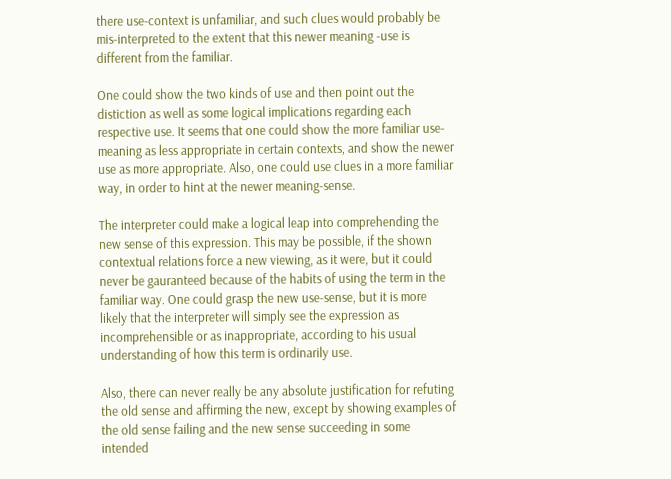there use-context is unfamiliar, and such clues would probably be mis-interpreted to the extent that this newer meaning -use is different from the familiar.

One could show the two kinds of use and then point out the distiction as well as some logical implications regarding each respective use. It seems that one could show the more familiar use-meaning as less appropriate in certain contexts, and show the newer use as more appropriate. Also, one could use clues in a more familiar way, in order to hint at the newer meaning-sense.

The interpreter could make a logical leap into comprehending the new sense of this expression. This may be possible, if the shown contextual relations force a new viewing, as it were, but it could never be gauranteed because of the habits of using the term in the familiar way. One could grasp the new use-sense, but it is more likely that the interpreter will simply see the expression as incomprehensible or as inappropriate, according to his usual understanding of how this term is ordinarily use.

Also, there can never really be any absolute justification for refuting the old sense and affirming the new, except by showing examples of the old sense failing and the new sense succeeding in some intended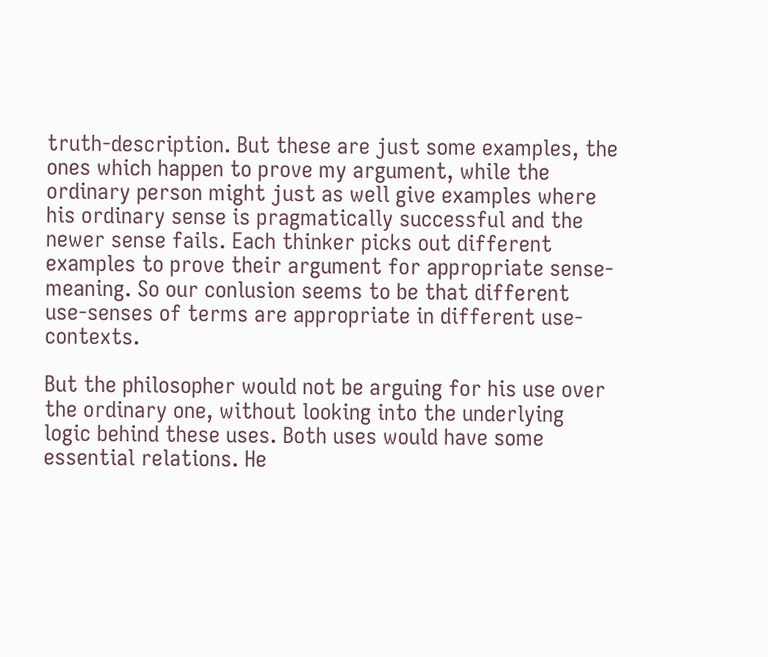truth-description. But these are just some examples, the ones which happen to prove my argument, while the ordinary person might just as well give examples where his ordinary sense is pragmatically successful and the newer sense fails. Each thinker picks out different examples to prove their argument for appropriate sense-meaning. So our conlusion seems to be that different use-senses of terms are appropriate in different use-contexts.

But the philosopher would not be arguing for his use over the ordinary one, without looking into the underlying logic behind these uses. Both uses would have some essential relations. He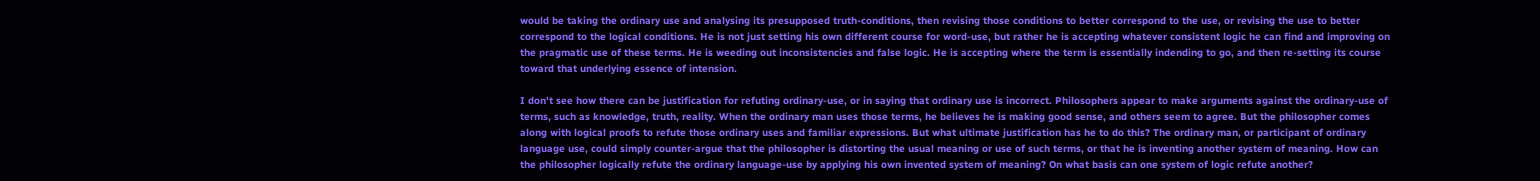would be taking the ordinary use and analysing its presupposed truth-conditions, then revising those conditions to better correspond to the use, or revising the use to better correspond to the logical conditions. He is not just setting his own different course for word-use, but rather he is accepting whatever consistent logic he can find and improving on the pragmatic use of these terms. He is weeding out inconsistencies and false logic. He is accepting where the term is essentially indending to go, and then re-setting its course toward that underlying essence of intension.

I don't see how there can be justification for refuting ordinary-use, or in saying that ordinary use is incorrect. Philosophers appear to make arguments against the ordinary-use of terms, such as knowledge, truth, reality. When the ordinary man uses those terms, he believes he is making good sense, and others seem to agree. But the philosopher comes along with logical proofs to refute those ordinary uses and familiar expressions. But what ultimate justification has he to do this? The ordinary man, or participant of ordinary language use, could simply counter-argue that the philosopher is distorting the usual meaning or use of such terms, or that he is inventing another system of meaning. How can the philosopher logically refute the ordinary language-use by applying his own invented system of meaning? On what basis can one system of logic refute another?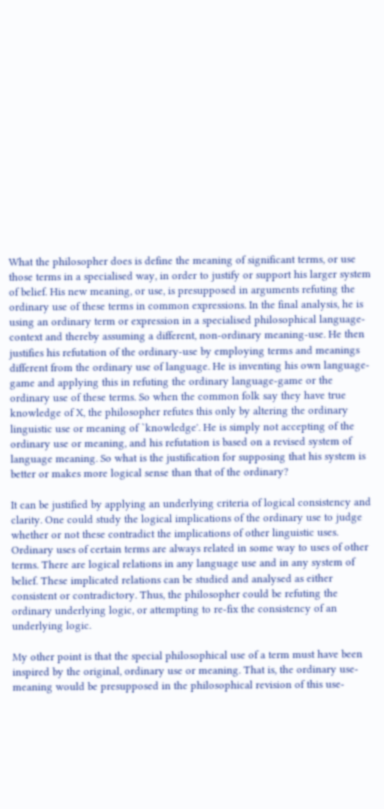What the philosopher does is define the meaning of significant terms, or use those terms in a specialised way, in order to justify or support his larger system of belief. His new meaning, or use, is presupposed in arguments refuting the ordinary use of these terms in common expressions. In the final analysis, he is using an ordinary term or expression in a specialised philosophical language-context and thereby assuming a different, non-ordinary meaning-use. He then justifies his refutation of the ordinary-use by employing terms and meanings different from the ordinary use of language. He is inventing his own language-game and applying this in refuting the ordinary language-game or the ordinary use of these terms. So when the common folk say they have true knowledge of X, the philosopher refutes this only by altering the ordinary linguistic use or meaning of `knowledge'. He is simply not accepting of the ordinary use or meaning, and his refutation is based on a revised system of language meaning. So what is the justification for supposing that his system is better or makes more logical sense than that of the ordinary?

It can be justified by applying an underlying criteria of logical consistency and clarity. One could study the logical implications of the ordinary use to judge whether or not these contradict the implications of other linguistic uses. Ordinary uses of certain terms are always related in some way to uses of other terms. There are logical relations in any language use and in any system of belief. These implicated relations can be studied and analysed as either consistent or contradictory. Thus, the philosopher could be refuting the ordinary underlying logic, or attempting to re-fix the consistency of an underlying logic.

My other point is that the special philosophical use of a term must have been inspired by the original, ordinary use or meaning. That is, the ordinary use-meaning would be presupposed in the philosophical revision of this use-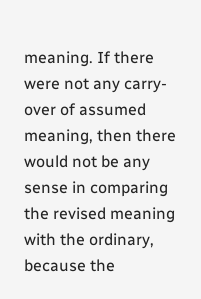meaning. If there were not any carry-over of assumed meaning, then there would not be any sense in comparing the revised meaning with the ordinary, because the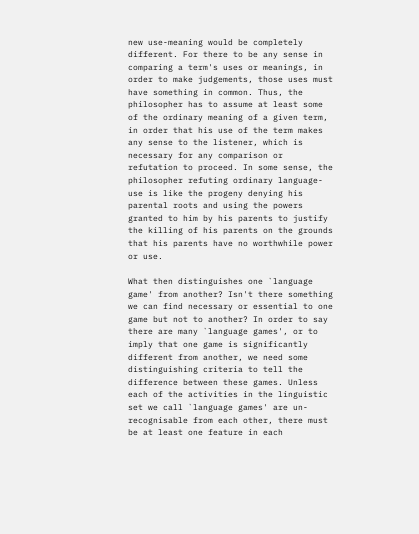new use-meaning would be completely different. For there to be any sense in comparing a term's uses or meanings, in order to make judgements, those uses must have something in common. Thus, the philosopher has to assume at least some of the ordinary meaning of a given term, in order that his use of the term makes any sense to the listener, which is necessary for any comparison or refutation to proceed. In some sense, the philosopher refuting ordinary language-use is like the progeny denying his parental roots and using the powers granted to him by his parents to justify the killing of his parents on the grounds that his parents have no worthwhile power or use.

What then distinguishes one `language game' from another? Isn't there something we can find necessary or essential to one game but not to another? In order to say there are many `language games', or to imply that one game is significantly different from another, we need some distinguishing criteria to tell the difference between these games. Unless each of the activities in the linguistic set we call `language games' are un-recognisable from each other, there must be at least one feature in each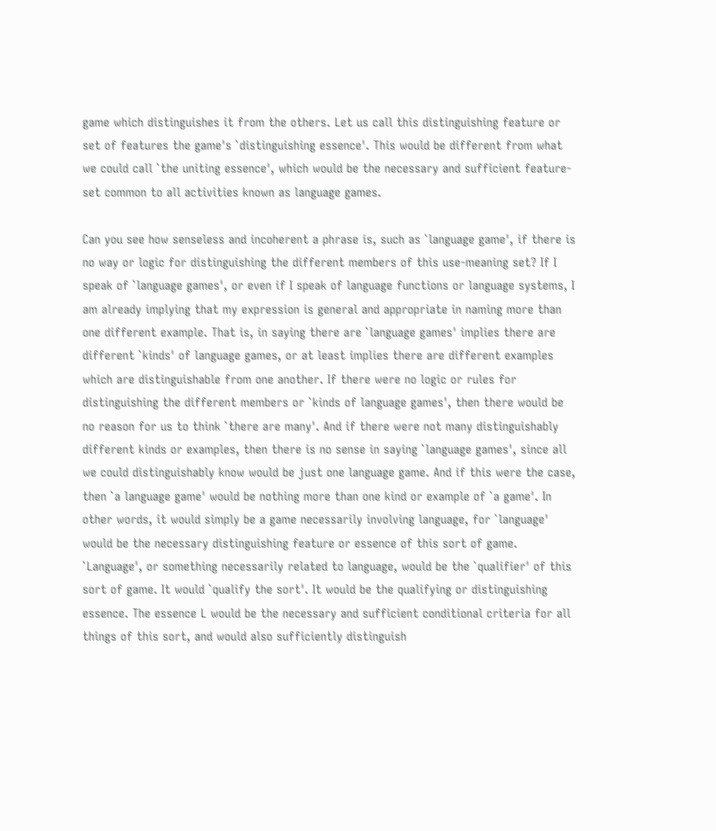game which distinguishes it from the others. Let us call this distinguishing feature or set of features the game's `distinguishing essence'. This would be different from what we could call `the uniting essence', which would be the necessary and sufficient feature-set common to all activities known as language games.

Can you see how senseless and incoherent a phrase is, such as `language game', if there is no way or logic for distinguishing the different members of this use-meaning set? If I speak of `language games', or even if I speak of language functions or language systems, I am already implying that my expression is general and appropriate in naming more than one different example. That is, in saying there are `language games' implies there are different `kinds' of language games, or at least implies there are different examples which are distinguishable from one another. If there were no logic or rules for distinguishing the different members or `kinds of language games', then there would be no reason for us to think `there are many'. And if there were not many distinguishably different kinds or examples, then there is no sense in saying `language games', since all we could distinguishably know would be just one language game. And if this were the case, then `a language game' would be nothing more than one kind or example of `a game'. In other words, it would simply be a game necessarily involving language, for `language' would be the necessary distinguishing feature or essence of this sort of game. `Language', or something necessarily related to language, would be the `qualifier' of this sort of game. It would `qualify the sort'. It would be the qualifying or distinguishing essence. The essence L would be the necessary and sufficient conditional criteria for all things of this sort, and would also sufficiently distinguish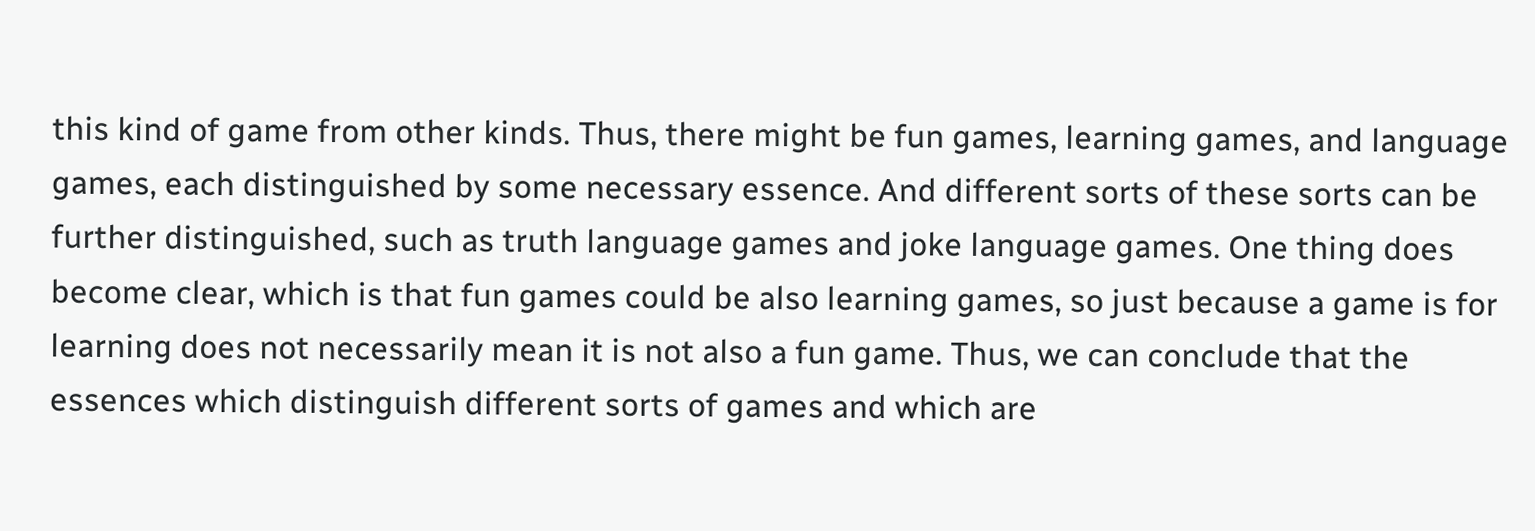this kind of game from other kinds. Thus, there might be fun games, learning games, and language games, each distinguished by some necessary essence. And different sorts of these sorts can be further distinguished, such as truth language games and joke language games. One thing does become clear, which is that fun games could be also learning games, so just because a game is for learning does not necessarily mean it is not also a fun game. Thus, we can conclude that the essences which distinguish different sorts of games and which are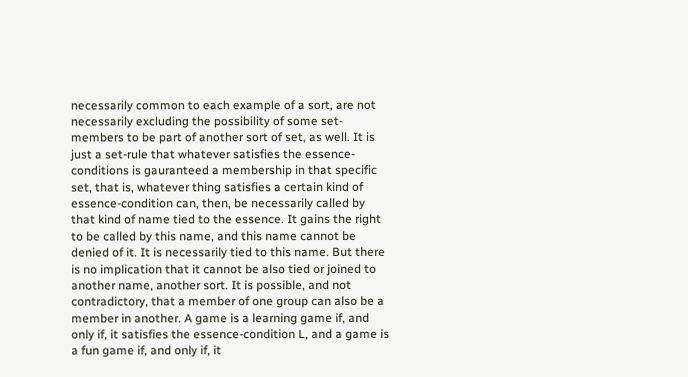necessarily common to each example of a sort, are not necessarily excluding the possibility of some set-members to be part of another sort of set, as well. It is just a set-rule that whatever satisfies the essence-conditions is gauranteed a membership in that specific set, that is, whatever thing satisfies a certain kind of essence-condition can, then, be necessarily called by that kind of name tied to the essence. It gains the right to be called by this name, and this name cannot be denied of it. It is necessarily tied to this name. But there is no implication that it cannot be also tied or joined to another name, another sort. It is possible, and not contradictory, that a member of one group can also be a member in another. A game is a learning game if, and only if, it satisfies the essence-condition L, and a game is a fun game if, and only if, it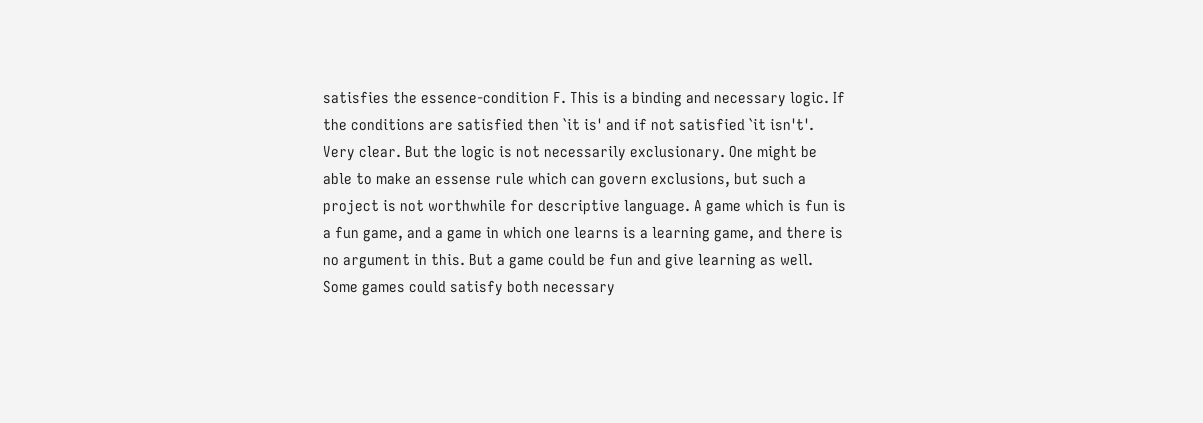satisfies the essence-condition F. This is a binding and necessary logic. If the conditions are satisfied then `it is' and if not satisfied `it isn't'. Very clear. But the logic is not necessarily exclusionary. One might be able to make an essense rule which can govern exclusions, but such a project is not worthwhile for descriptive language. A game which is fun is a fun game, and a game in which one learns is a learning game, and there is no argument in this. But a game could be fun and give learning as well. Some games could satisfy both necessary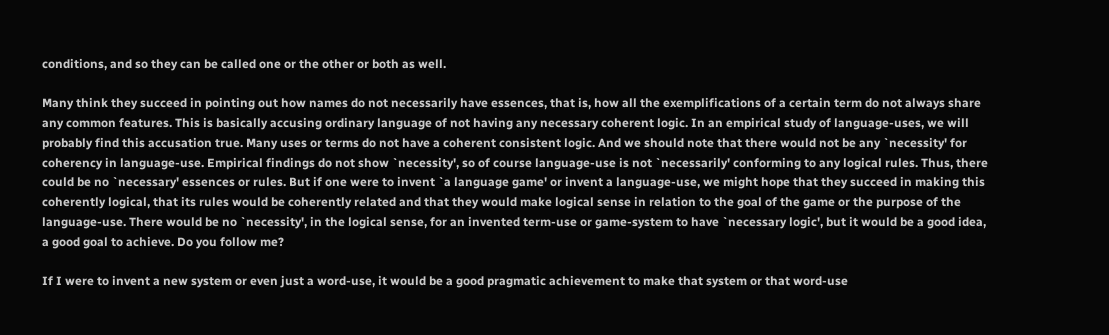conditions, and so they can be called one or the other or both as well.

Many think they succeed in pointing out how names do not necessarily have essences, that is, how all the exemplifications of a certain term do not always share any common features. This is basically accusing ordinary language of not having any necessary coherent logic. In an empirical study of language-uses, we will probably find this accusation true. Many uses or terms do not have a coherent consistent logic. And we should note that there would not be any `necessity' for coherency in language-use. Empirical findings do not show `necessity', so of course language-use is not `necessarily' conforming to any logical rules. Thus, there could be no `necessary' essences or rules. But if one were to invent `a language game' or invent a language-use, we might hope that they succeed in making this coherently logical, that its rules would be coherently related and that they would make logical sense in relation to the goal of the game or the purpose of the language-use. There would be no `necessity', in the logical sense, for an invented term-use or game-system to have `necessary logic', but it would be a good idea, a good goal to achieve. Do you follow me?

If I were to invent a new system or even just a word-use, it would be a good pragmatic achievement to make that system or that word-use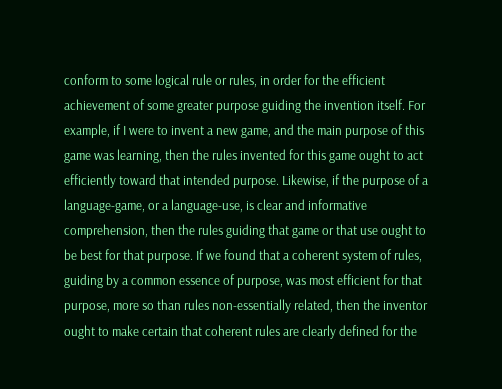conform to some logical rule or rules, in order for the efficient achievement of some greater purpose guiding the invention itself. For example, if I were to invent a new game, and the main purpose of this game was learning, then the rules invented for this game ought to act efficiently toward that intended purpose. Likewise, if the purpose of a language-game, or a language-use, is clear and informative comprehension, then the rules guiding that game or that use ought to be best for that purpose. If we found that a coherent system of rules, guiding by a common essence of purpose, was most efficient for that purpose, more so than rules non-essentially related, then the inventor ought to make certain that coherent rules are clearly defined for the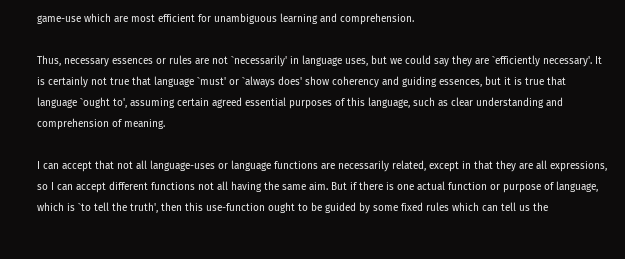game-use which are most efficient for unambiguous learning and comprehension.

Thus, necessary essences or rules are not `necessarily' in language uses, but we could say they are `efficiently necessary'. It is certainly not true that language `must' or `always does' show coherency and guiding essences, but it is true that language `ought to', assuming certain agreed essential purposes of this language, such as clear understanding and comprehension of meaning.

I can accept that not all language-uses or language functions are necessarily related, except in that they are all expressions, so I can accept different functions not all having the same aim. But if there is one actual function or purpose of language, which is `to tell the truth', then this use-function ought to be guided by some fixed rules which can tell us the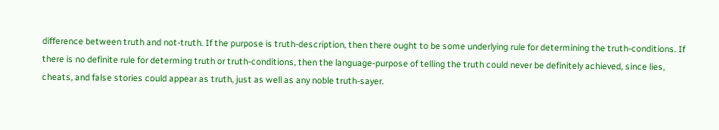difference between truth and not-truth. If the purpose is truth-description, then there ought to be some underlying rule for determining the truth-conditions. If there is no definite rule for determing truth or truth-conditions, then the language-purpose of telling the truth could never be definitely achieved, since lies, cheats, and false stories could appear as truth, just as well as any noble truth-sayer.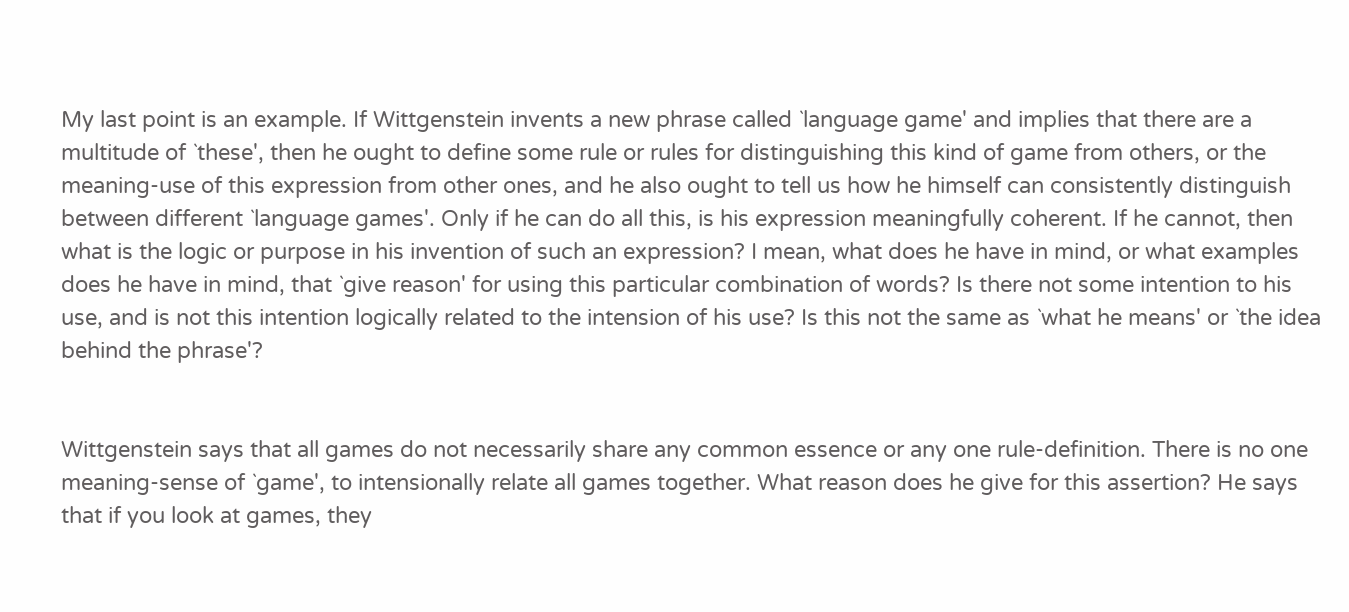My last point is an example. If Wittgenstein invents a new phrase called `language game' and implies that there are a multitude of `these', then he ought to define some rule or rules for distinguishing this kind of game from others, or the meaning-use of this expression from other ones, and he also ought to tell us how he himself can consistently distinguish between different `language games'. Only if he can do all this, is his expression meaningfully coherent. If he cannot, then what is the logic or purpose in his invention of such an expression? I mean, what does he have in mind, or what examples does he have in mind, that `give reason' for using this particular combination of words? Is there not some intention to his use, and is not this intention logically related to the intension of his use? Is this not the same as `what he means' or `the idea behind the phrase'?


Wittgenstein says that all games do not necessarily share any common essence or any one rule-definition. There is no one meaning-sense of `game', to intensionally relate all games together. What reason does he give for this assertion? He says that if you look at games, they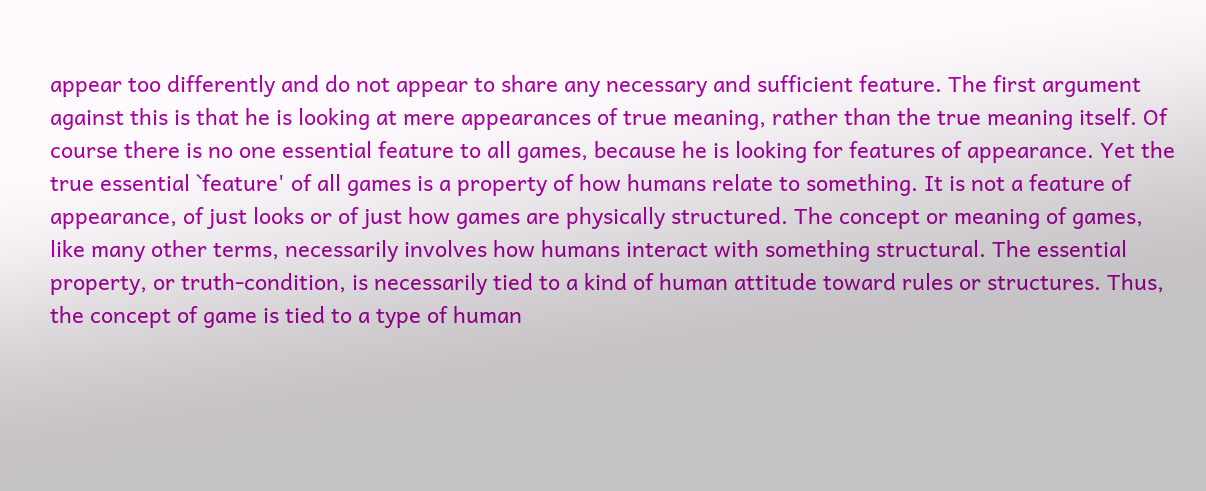appear too differently and do not appear to share any necessary and sufficient feature. The first argument against this is that he is looking at mere appearances of true meaning, rather than the true meaning itself. Of course there is no one essential feature to all games, because he is looking for features of appearance. Yet the true essential `feature' of all games is a property of how humans relate to something. It is not a feature of appearance, of just looks or of just how games are physically structured. The concept or meaning of games, like many other terms, necessarily involves how humans interact with something structural. The essential property, or truth-condition, is necessarily tied to a kind of human attitude toward rules or structures. Thus, the concept of game is tied to a type of human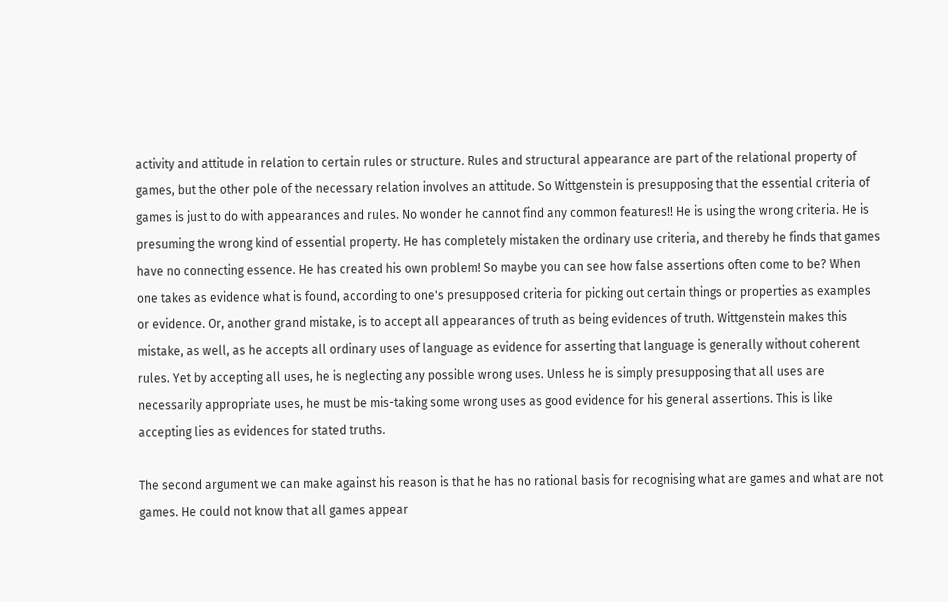activity and attitude in relation to certain rules or structure. Rules and structural appearance are part of the relational property of games, but the other pole of the necessary relation involves an attitude. So Wittgenstein is presupposing that the essential criteria of games is just to do with appearances and rules. No wonder he cannot find any common features!! He is using the wrong criteria. He is presuming the wrong kind of essential property. He has completely mistaken the ordinary use criteria, and thereby he finds that games have no connecting essence. He has created his own problem! So maybe you can see how false assertions often come to be? When one takes as evidence what is found, according to one's presupposed criteria for picking out certain things or properties as examples or evidence. Or, another grand mistake, is to accept all appearances of truth as being evidences of truth. Wittgenstein makes this mistake, as well, as he accepts all ordinary uses of language as evidence for asserting that language is generally without coherent rules. Yet by accepting all uses, he is neglecting any possible wrong uses. Unless he is simply presupposing that all uses are necessarily appropriate uses, he must be mis-taking some wrong uses as good evidence for his general assertions. This is like accepting lies as evidences for stated truths.

The second argument we can make against his reason is that he has no rational basis for recognising what are games and what are not games. He could not know that all games appear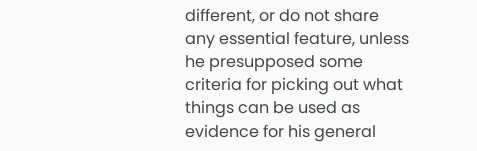different, or do not share any essential feature, unless he presupposed some criteria for picking out what things can be used as evidence for his general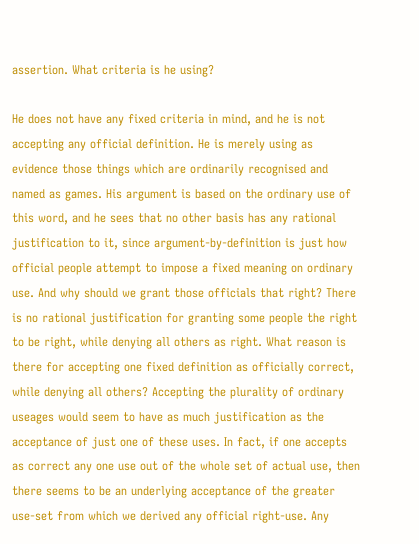assertion. What criteria is he using?

He does not have any fixed criteria in mind, and he is not accepting any official definition. He is merely using as evidence those things which are ordinarily recognised and named as games. His argument is based on the ordinary use of this word, and he sees that no other basis has any rational justification to it, since argument-by-definition is just how official people attempt to impose a fixed meaning on ordinary use. And why should we grant those officials that right? There is no rational justification for granting some people the right to be right, while denying all others as right. What reason is there for accepting one fixed definition as officially correct, while denying all others? Accepting the plurality of ordinary useages would seem to have as much justification as the acceptance of just one of these uses. In fact, if one accepts as correct any one use out of the whole set of actual use, then there seems to be an underlying acceptance of the greater use-set from which we derived any official right-use. Any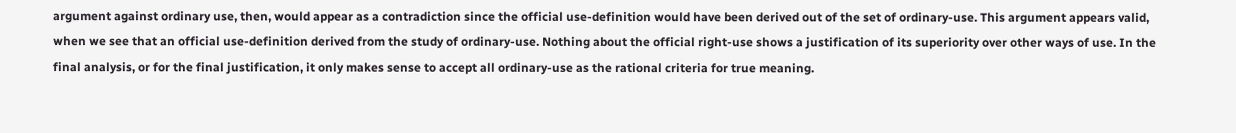argument against ordinary use, then, would appear as a contradiction since the official use-definition would have been derived out of the set of ordinary-use. This argument appears valid, when we see that an official use-definition derived from the study of ordinary-use. Nothing about the official right-use shows a justification of its superiority over other ways of use. In the final analysis, or for the final justification, it only makes sense to accept all ordinary-use as the rational criteria for true meaning.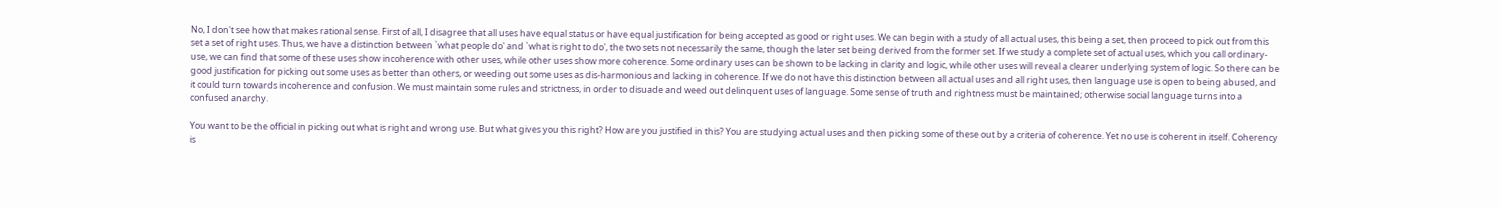No, I don't see how that makes rational sense. First of all, I disagree that all uses have equal status or have equal justification for being accepted as good or right uses. We can begin with a study of all actual uses, this being a set, then proceed to pick out from this set a set of right uses. Thus, we have a distinction between `what people do' and `what is right to do', the two sets not necessarily the same, though the later set being derived from the former set. If we study a complete set of actual uses, which you call ordinary-use, we can find that some of these uses show incoherence with other uses, while other uses show more coherence. Some ordinary uses can be shown to be lacking in clarity and logic, while other uses will reveal a clearer underlying system of logic. So there can be good justification for picking out some uses as better than others, or weeding out some uses as dis-harmonious and lacking in coherence. If we do not have this distinction between all actual uses and all right uses, then language use is open to being abused, and it could turn towards incoherence and confusion. We must maintain some rules and strictness, in order to disuade and weed out delinquent uses of language. Some sense of truth and rightness must be maintained; otherwise social language turns into a confused anarchy.

You want to be the official in picking out what is right and wrong use. But what gives you this right? How are you justified in this? You are studying actual uses and then picking some of these out by a criteria of coherence. Yet no use is coherent in itself. Coherency is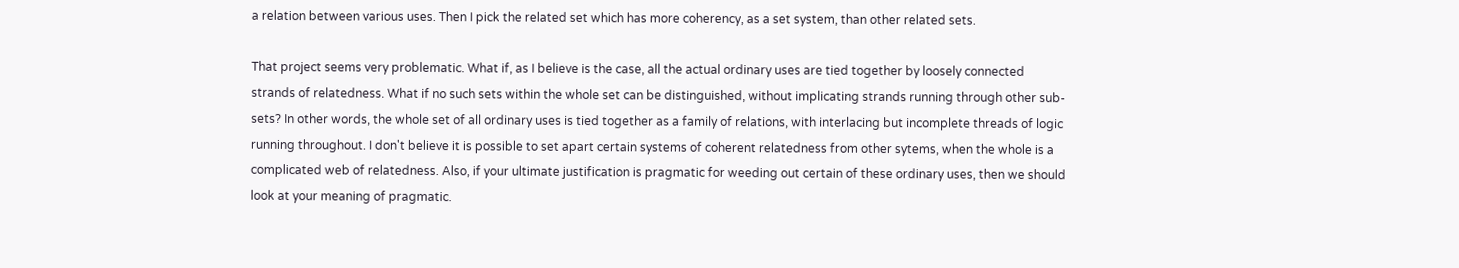a relation between various uses. Then I pick the related set which has more coherency, as a set system, than other related sets.

That project seems very problematic. What if, as I believe is the case, all the actual ordinary uses are tied together by loosely connected strands of relatedness. What if no such sets within the whole set can be distinguished, without implicating strands running through other sub-sets? In other words, the whole set of all ordinary uses is tied together as a family of relations, with interlacing but incomplete threads of logic running throughout. I don't believe it is possible to set apart certain systems of coherent relatedness from other sytems, when the whole is a complicated web of relatedness. Also, if your ultimate justification is pragmatic for weeding out certain of these ordinary uses, then we should look at your meaning of pragmatic.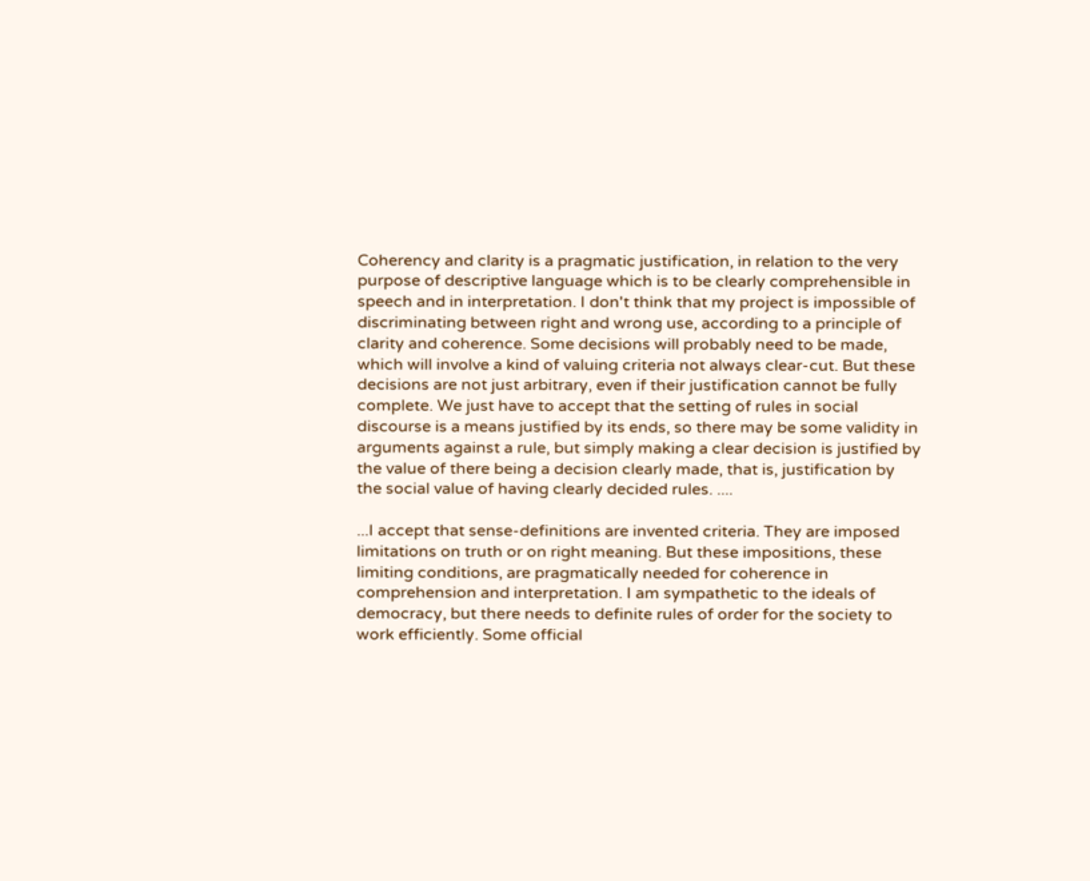Coherency and clarity is a pragmatic justification, in relation to the very purpose of descriptive language which is to be clearly comprehensible in speech and in interpretation. I don't think that my project is impossible of discriminating between right and wrong use, according to a principle of clarity and coherence. Some decisions will probably need to be made, which will involve a kind of valuing criteria not always clear-cut. But these decisions are not just arbitrary, even if their justification cannot be fully complete. We just have to accept that the setting of rules in social discourse is a means justified by its ends, so there may be some validity in arguments against a rule, but simply making a clear decision is justified by the value of there being a decision clearly made, that is, justification by the social value of having clearly decided rules. ....

...I accept that sense-definitions are invented criteria. They are imposed limitations on truth or on right meaning. But these impositions, these limiting conditions, are pragmatically needed for coherence in comprehension and interpretation. I am sympathetic to the ideals of democracy, but there needs to definite rules of order for the society to work efficiently. Some official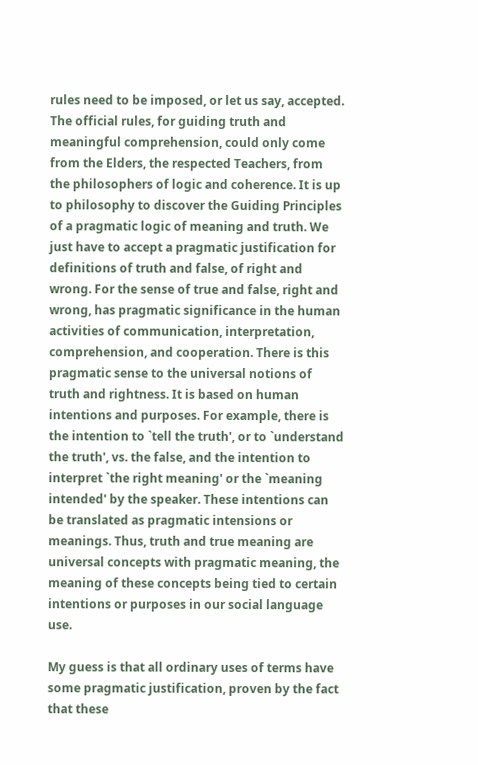rules need to be imposed, or let us say, accepted. The official rules, for guiding truth and meaningful comprehension, could only come from the Elders, the respected Teachers, from the philosophers of logic and coherence. It is up to philosophy to discover the Guiding Principles of a pragmatic logic of meaning and truth. We just have to accept a pragmatic justification for definitions of truth and false, of right and wrong. For the sense of true and false, right and wrong, has pragmatic significance in the human activities of communication, interpretation, comprehension, and cooperation. There is this pragmatic sense to the universal notions of truth and rightness. It is based on human intentions and purposes. For example, there is the intention to `tell the truth', or to `understand the truth', vs. the false, and the intention to interpret `the right meaning' or the `meaning intended' by the speaker. These intentions can be translated as pragmatic intensions or meanings. Thus, truth and true meaning are universal concepts with pragmatic meaning, the meaning of these concepts being tied to certain intentions or purposes in our social language use.

My guess is that all ordinary uses of terms have some pragmatic justification, proven by the fact that these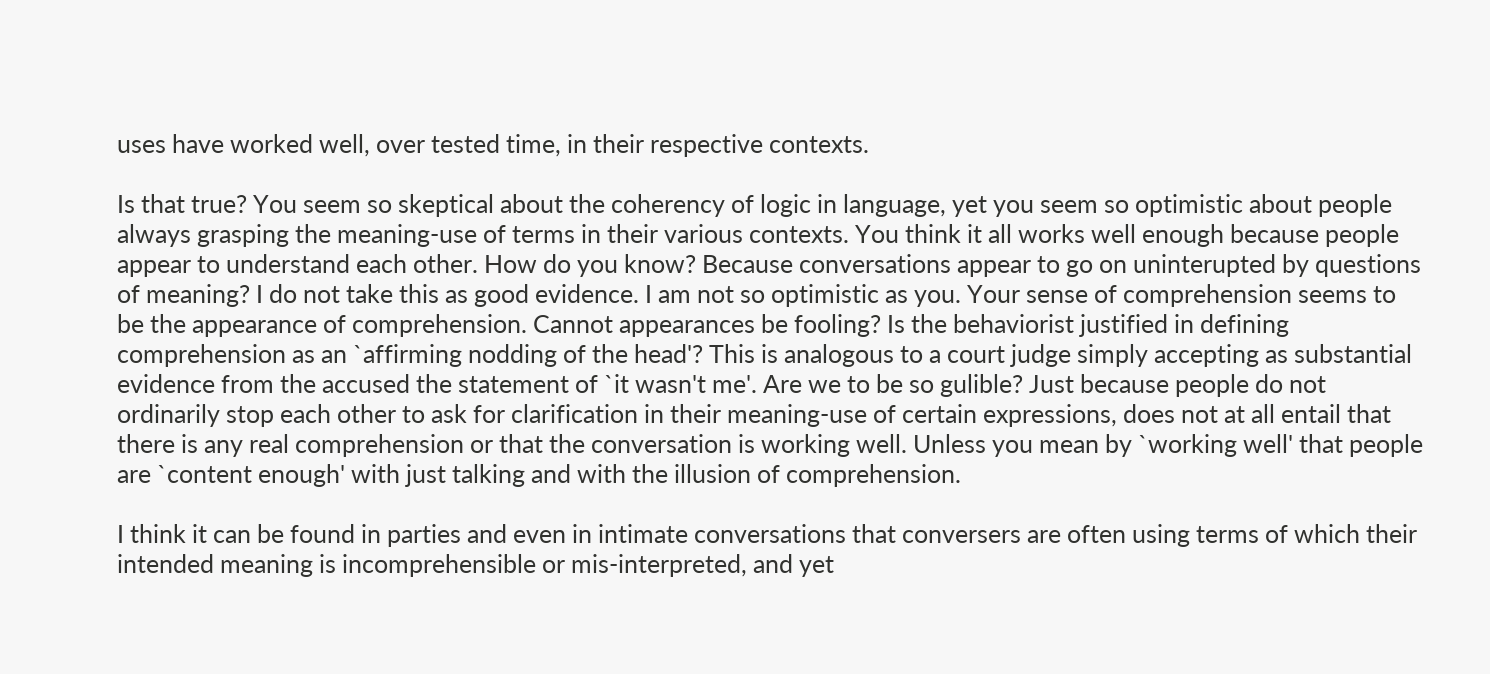uses have worked well, over tested time, in their respective contexts.

Is that true? You seem so skeptical about the coherency of logic in language, yet you seem so optimistic about people always grasping the meaning-use of terms in their various contexts. You think it all works well enough because people appear to understand each other. How do you know? Because conversations appear to go on uninterupted by questions of meaning? I do not take this as good evidence. I am not so optimistic as you. Your sense of comprehension seems to be the appearance of comprehension. Cannot appearances be fooling? Is the behaviorist justified in defining comprehension as an `affirming nodding of the head'? This is analogous to a court judge simply accepting as substantial evidence from the accused the statement of `it wasn't me'. Are we to be so gulible? Just because people do not ordinarily stop each other to ask for clarification in their meaning-use of certain expressions, does not at all entail that there is any real comprehension or that the conversation is working well. Unless you mean by `working well' that people are `content enough' with just talking and with the illusion of comprehension.

I think it can be found in parties and even in intimate conversations that conversers are often using terms of which their intended meaning is incomprehensible or mis-interpreted, and yet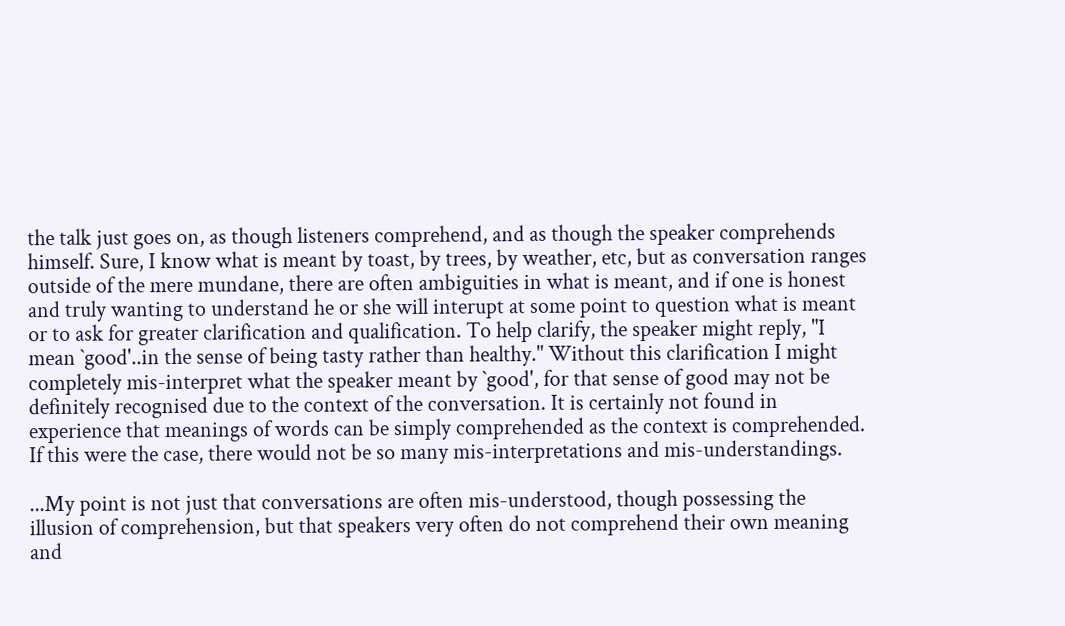the talk just goes on, as though listeners comprehend, and as though the speaker comprehends himself. Sure, I know what is meant by toast, by trees, by weather, etc, but as conversation ranges outside of the mere mundane, there are often ambiguities in what is meant, and if one is honest and truly wanting to understand he or she will interupt at some point to question what is meant or to ask for greater clarification and qualification. To help clarify, the speaker might reply, "I mean `good'..in the sense of being tasty rather than healthy." Without this clarification I might completely mis-interpret what the speaker meant by `good', for that sense of good may not be definitely recognised due to the context of the conversation. It is certainly not found in experience that meanings of words can be simply comprehended as the context is comprehended. If this were the case, there would not be so many mis-interpretations and mis-understandings.

...My point is not just that conversations are often mis-understood, though possessing the illusion of comprehension, but that speakers very often do not comprehend their own meaning and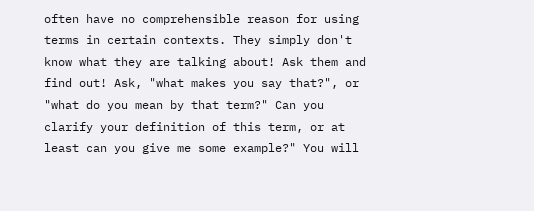often have no comprehensible reason for using terms in certain contexts. They simply don't know what they are talking about! Ask them and find out! Ask, "what makes you say that?", or "what do you mean by that term?" Can you clarify your definition of this term, or at least can you give me some example?" You will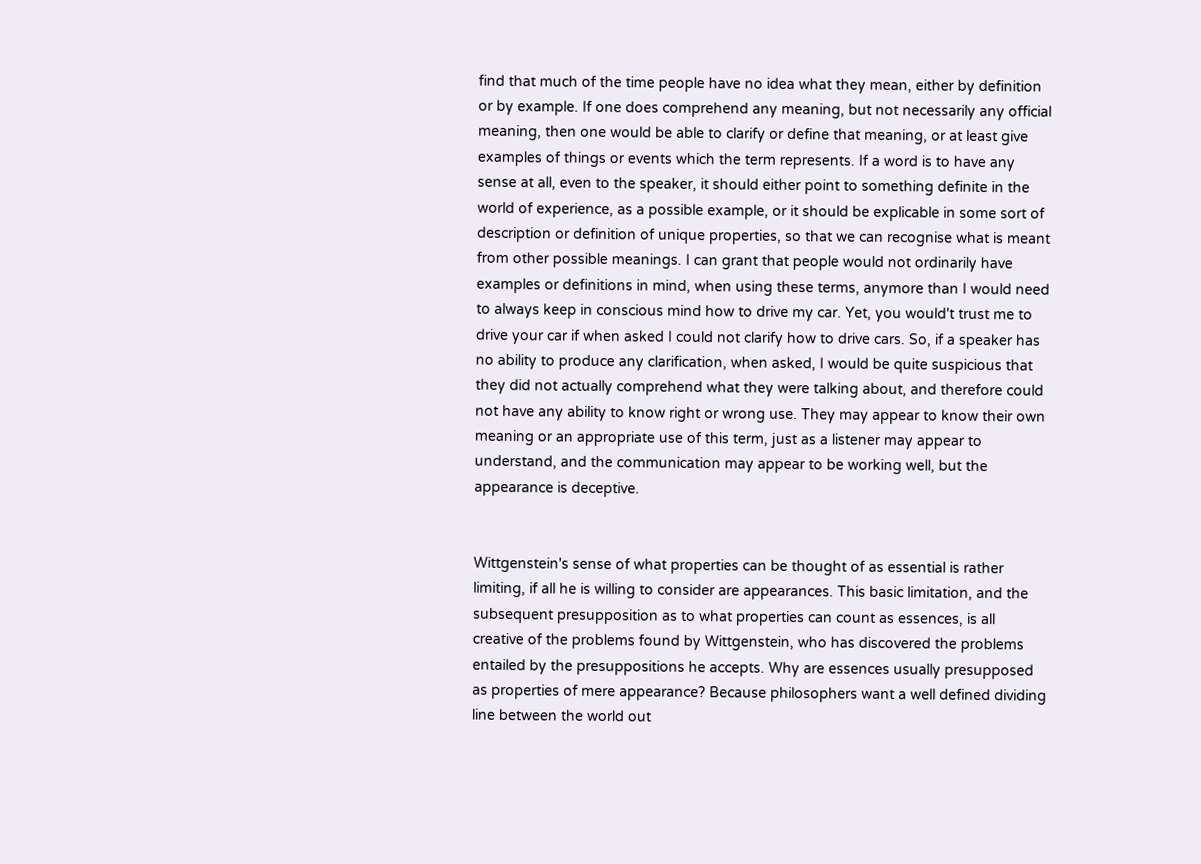find that much of the time people have no idea what they mean, either by definition or by example. If one does comprehend any meaning, but not necessarily any official meaning, then one would be able to clarify or define that meaning, or at least give examples of things or events which the term represents. If a word is to have any sense at all, even to the speaker, it should either point to something definite in the world of experience, as a possible example, or it should be explicable in some sort of description or definition of unique properties, so that we can recognise what is meant from other possible meanings. I can grant that people would not ordinarily have examples or definitions in mind, when using these terms, anymore than I would need to always keep in conscious mind how to drive my car. Yet, you would't trust me to drive your car if when asked I could not clarify how to drive cars. So, if a speaker has no ability to produce any clarification, when asked, I would be quite suspicious that they did not actually comprehend what they were talking about, and therefore could not have any ability to know right or wrong use. They may appear to know their own meaning or an appropriate use of this term, just as a listener may appear to understand, and the communication may appear to be working well, but the appearance is deceptive.


Wittgenstein's sense of what properties can be thought of as essential is rather limiting, if all he is willing to consider are appearances. This basic limitation, and the subsequent presupposition as to what properties can count as essences, is all creative of the problems found by Wittgenstein, who has discovered the problems entailed by the presuppositions he accepts. Why are essences usually presupposed as properties of mere appearance? Because philosophers want a well defined dividing line between the world out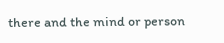there and the mind or person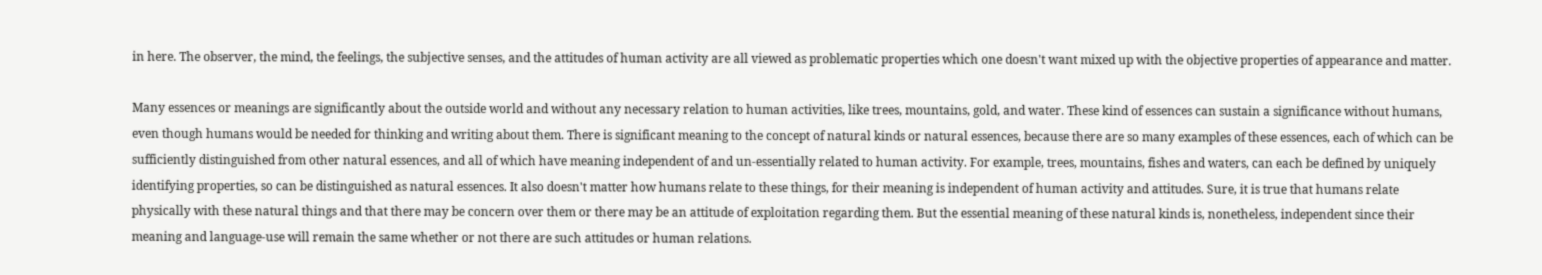in here. The observer, the mind, the feelings, the subjective senses, and the attitudes of human activity are all viewed as problematic properties which one doesn't want mixed up with the objective properties of appearance and matter.

Many essences or meanings are significantly about the outside world and without any necessary relation to human activities, like trees, mountains, gold, and water. These kind of essences can sustain a significance without humans, even though humans would be needed for thinking and writing about them. There is significant meaning to the concept of natural kinds or natural essences, because there are so many examples of these essences, each of which can be sufficiently distinguished from other natural essences, and all of which have meaning independent of and un-essentially related to human activity. For example, trees, mountains, fishes and waters, can each be defined by uniquely identifying properties, so can be distinguished as natural essences. It also doesn't matter how humans relate to these things, for their meaning is independent of human activity and attitudes. Sure, it is true that humans relate physically with these natural things and that there may be concern over them or there may be an attitude of exploitation regarding them. But the essential meaning of these natural kinds is, nonetheless, independent since their meaning and language-use will remain the same whether or not there are such attitudes or human relations.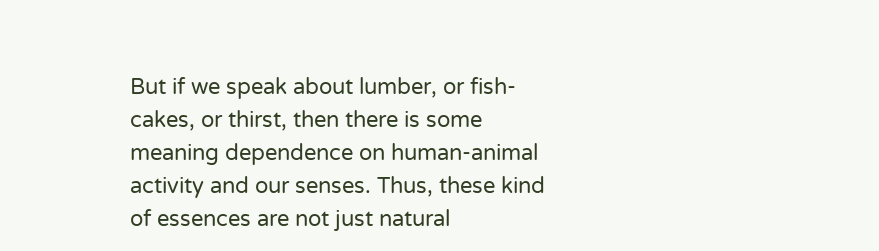But if we speak about lumber, or fish-cakes, or thirst, then there is some meaning dependence on human-animal activity and our senses. Thus, these kind of essences are not just natural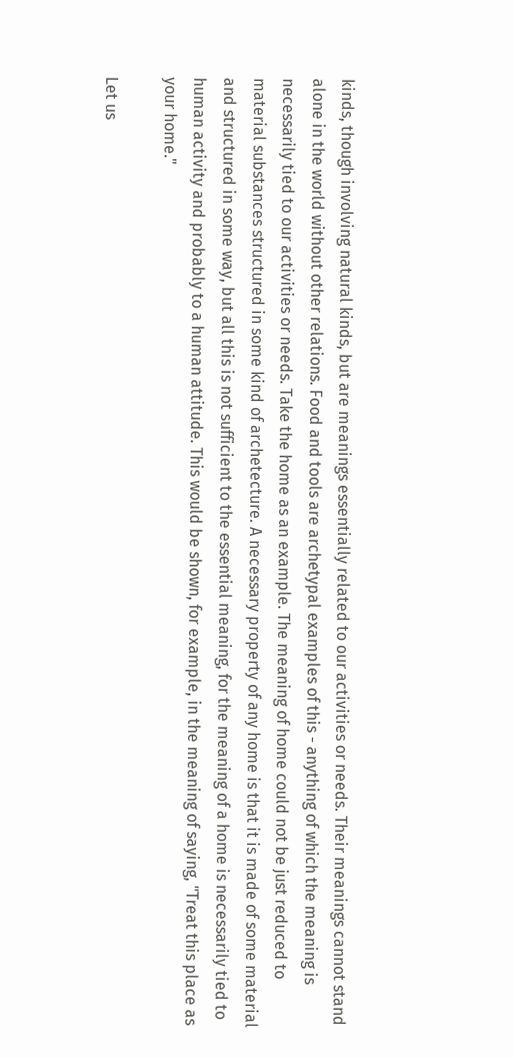kinds, though involving natural kinds, but are meanings essentially related to our activities or needs. Their meanings cannot stand alone in the world without other relations. Food and tools are archetypal examples of this - anything of which the meaning is necessarily tied to our activities or needs. Take the home as an example. The meaning of home could not be just reduced to material substances structured in some kind of archetecture. A necessary property of any home is that it is made of some material and structured in some way, but all this is not sufficient to the essential meaning, for the meaning of a home is necessarily tied to human activity and probably to a human attitude. This would be shown, for example, in the meaning of saying, "Treat this place as your home."

Let us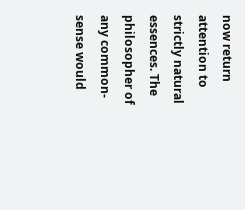now return attention to strictly natural essences. The philosopher of any common-sense would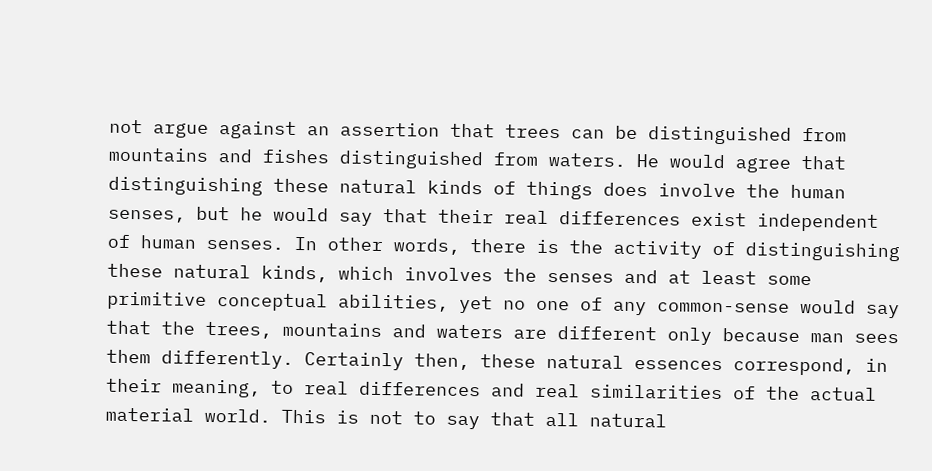not argue against an assertion that trees can be distinguished from mountains and fishes distinguished from waters. He would agree that distinguishing these natural kinds of things does involve the human senses, but he would say that their real differences exist independent of human senses. In other words, there is the activity of distinguishing these natural kinds, which involves the senses and at least some primitive conceptual abilities, yet no one of any common-sense would say that the trees, mountains and waters are different only because man sees them differently. Certainly then, these natural essences correspond, in their meaning, to real differences and real similarities of the actual material world. This is not to say that all natural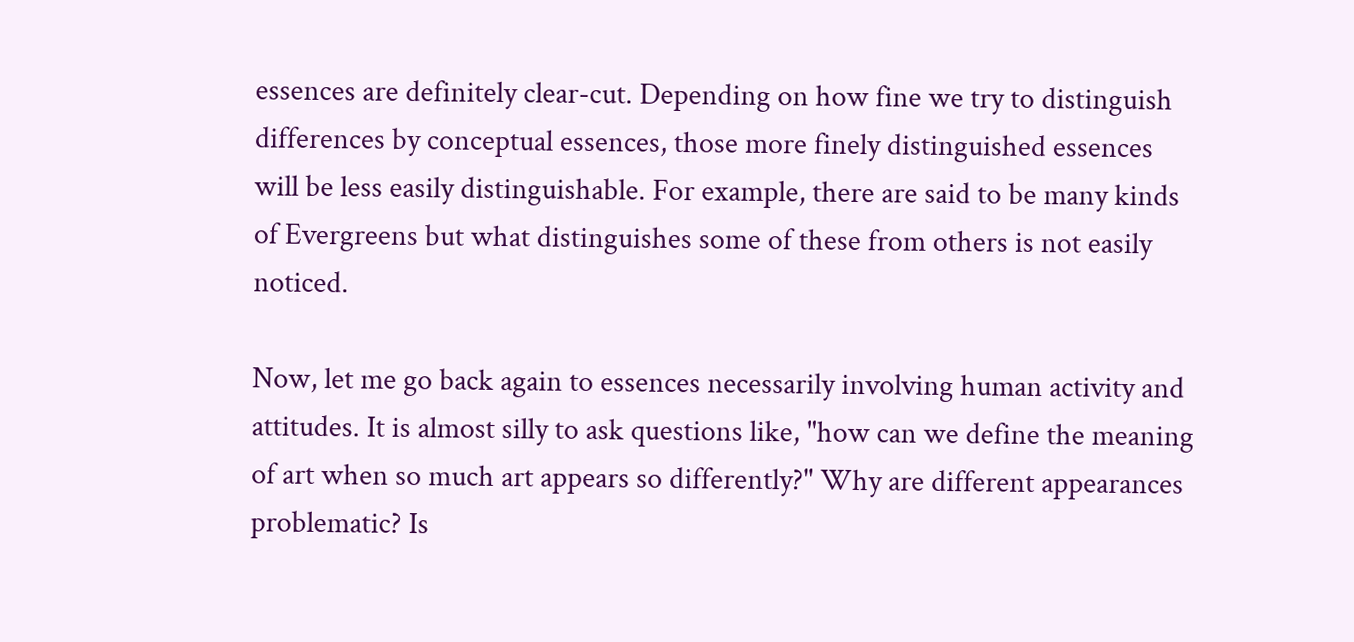essences are definitely clear-cut. Depending on how fine we try to distinguish differences by conceptual essences, those more finely distinguished essences will be less easily distinguishable. For example, there are said to be many kinds of Evergreens but what distinguishes some of these from others is not easily noticed.

Now, let me go back again to essences necessarily involving human activity and attitudes. It is almost silly to ask questions like, "how can we define the meaning of art when so much art appears so differently?" Why are different appearances problematic? Is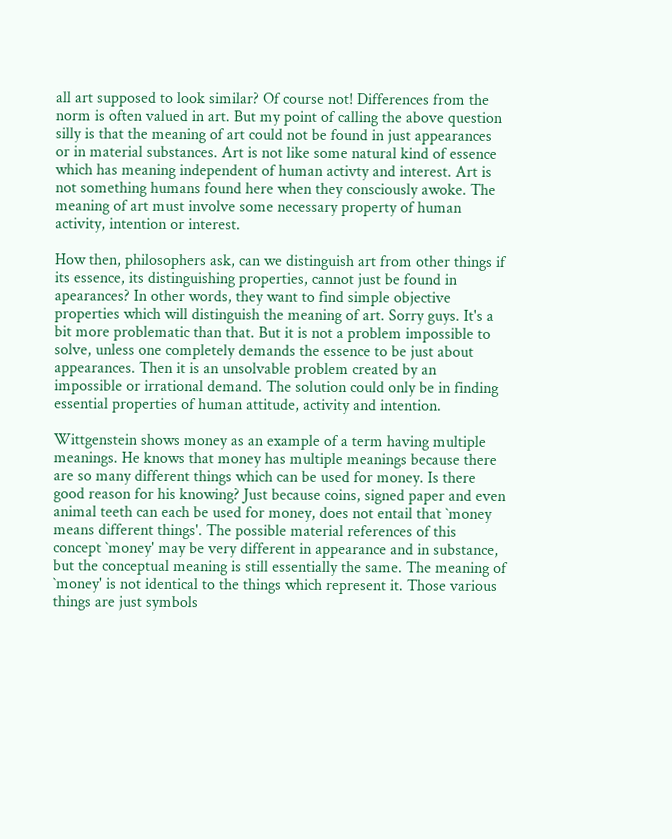all art supposed to look similar? Of course not! Differences from the norm is often valued in art. But my point of calling the above question silly is that the meaning of art could not be found in just appearances or in material substances. Art is not like some natural kind of essence which has meaning independent of human activty and interest. Art is not something humans found here when they consciously awoke. The meaning of art must involve some necessary property of human activity, intention or interest.

How then, philosophers ask, can we distinguish art from other things if its essence, its distinguishing properties, cannot just be found in apearances? In other words, they want to find simple objective properties which will distinguish the meaning of art. Sorry guys. It's a bit more problematic than that. But it is not a problem impossible to solve, unless one completely demands the essence to be just about appearances. Then it is an unsolvable problem created by an impossible or irrational demand. The solution could only be in finding essential properties of human attitude, activity and intention.

Wittgenstein shows money as an example of a term having multiple meanings. He knows that money has multiple meanings because there are so many different things which can be used for money. Is there good reason for his knowing? Just because coins, signed paper and even animal teeth can each be used for money, does not entail that `money means different things'. The possible material references of this concept `money' may be very different in appearance and in substance, but the conceptual meaning is still essentially the same. The meaning of `money' is not identical to the things which represent it. Those various things are just symbols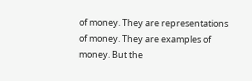of money. They are representations of money. They are examples of money. But the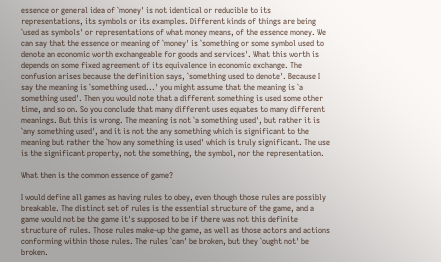essence or general idea of `money' is not identical or reducible to its representations, its symbols or its examples. Different kinds of things are being `used as symbols' or representations of what money means, of the essence money. We can say that the essence or meaning of `money' is `something or some symbol used to denote an economic worth exchangeable for goods and services'. What this worth is depends on some fixed agreement of its equivalence in economic exchange. The confusion arises because the definition says, `something used to denote'. Because I say the meaning is `something used...' you might assume that the meaning is `a something used'. Then you would note that a different something is used some other time, and so on. So you conclude that many different uses equates to many different meanings. But this is wrong. The meaning is not `a something used', but rather it is `any something used', and it is not the any something which is significant to the meaning but rather the `how any something is used' which is truly significant. The use is the significant property, not the something, the symbol, nor the representation.

What then is the common essence of game?

I would define all games as having rules to obey, even though those rules are possibly breakable. The distinct set of rules is the essential structure of the game, and a game would not be the game it's supposed to be if there was not this definite structure of rules. Those rules make-up the game, as well as those actors and actions conforming within those rules. The rules `can' be broken, but they `ought not' be broken.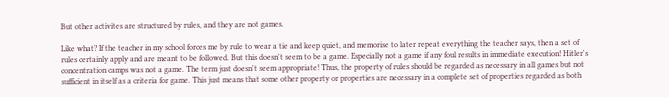But other activites are structured by rules, and they are not games.

Like what? If the teacher in my school forces me by rule to wear a tie and keep quiet, and memorise to later repeat everything the teacher says, then a set of rules certainly apply and are meant to be followed. But this doesn't seem to be a game. Especially not a game if any foul results in immediate execution! Hitler's concentration camps was not a game. The term just doesn't seem appropriate! Thus, the property of rules should be regarded as necessary in all games but not sufficient in itself as a criteria for game. This just means that some other property or properties are necessary in a complete set of properties regarded as both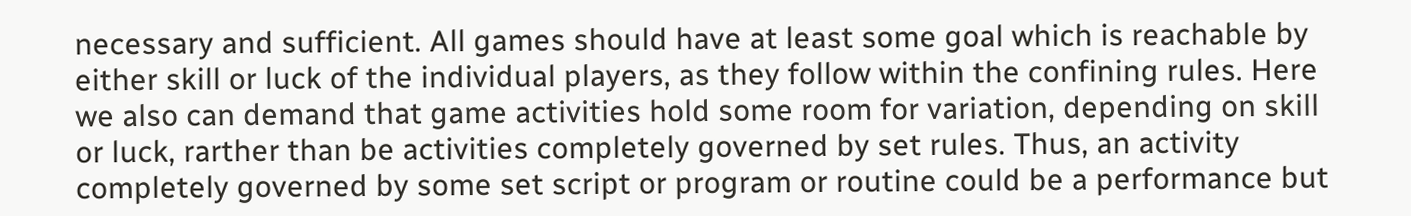necessary and sufficient. All games should have at least some goal which is reachable by either skill or luck of the individual players, as they follow within the confining rules. Here we also can demand that game activities hold some room for variation, depending on skill or luck, rarther than be activities completely governed by set rules. Thus, an activity completely governed by some set script or program or routine could be a performance but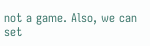not a game. Also, we can set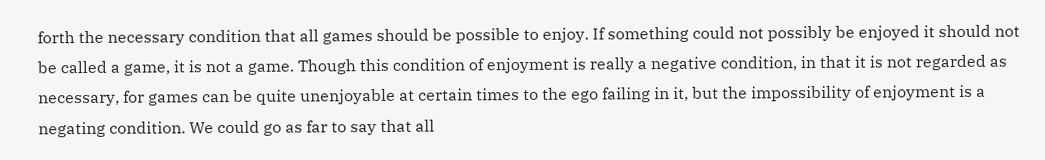forth the necessary condition that all games should be possible to enjoy. If something could not possibly be enjoyed it should not be called a game, it is not a game. Though this condition of enjoyment is really a negative condition, in that it is not regarded as necessary, for games can be quite unenjoyable at certain times to the ego failing in it, but the impossibility of enjoyment is a negating condition. We could go as far to say that all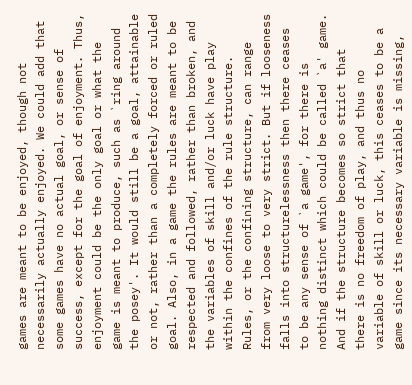games are meant to be enjoyed, though not necessarily actually enjoyed. We could add that some games have no actual goal, or sense of success, except for the goal of enjoyment. Thus, enjoyment could be the only goal or what the game is meant to produce, such as `ring around the posey'. It would still be a goal, attainable or not, rather than a completely forced or ruled goal. Also, in a game the rules are meant to be respected and followed, rather than broken, and the variables of skill and/or luck have play within the confines of the rule structure. Rules, or the confining structure, can range from very loose to very strict. But if looseness falls into structurelessness then there ceases to be any sense of `a game', for there is nothing distinct which could be called `a' game. And if the structure becomes so strict that there is no freedom of play, and thus no variable of skill or luck, this ceases to be a game since its necessary variable is missing,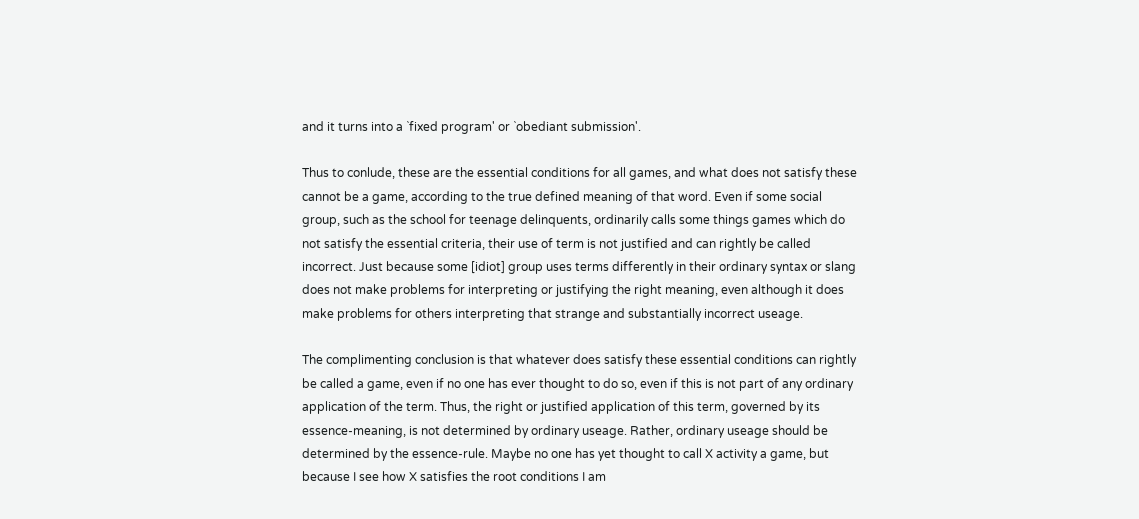and it turns into a `fixed program' or `obediant submission'.

Thus to conlude, these are the essential conditions for all games, and what does not satisfy these cannot be a game, according to the true defined meaning of that word. Even if some social group, such as the school for teenage delinquents, ordinarily calls some things games which do not satisfy the essential criteria, their use of term is not justified and can rightly be called incorrect. Just because some [idiot] group uses terms differently in their ordinary syntax or slang does not make problems for interpreting or justifying the right meaning, even although it does make problems for others interpreting that strange and substantially incorrect useage.

The complimenting conclusion is that whatever does satisfy these essential conditions can rightly be called a game, even if no one has ever thought to do so, even if this is not part of any ordinary application of the term. Thus, the right or justified application of this term, governed by its essence-meaning, is not determined by ordinary useage. Rather, ordinary useage should be determined by the essence-rule. Maybe no one has yet thought to call X activity a game, but because I see how X satisfies the root conditions I am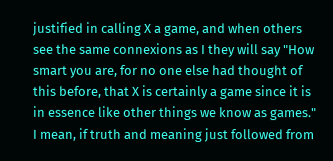justified in calling X a game, and when others see the same connexions as I they will say "How smart you are, for no one else had thought of this before, that X is certainly a game since it is in essence like other things we know as games." I mean, if truth and meaning just followed from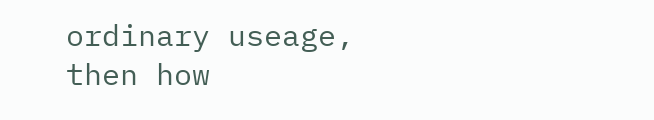ordinary useage, then how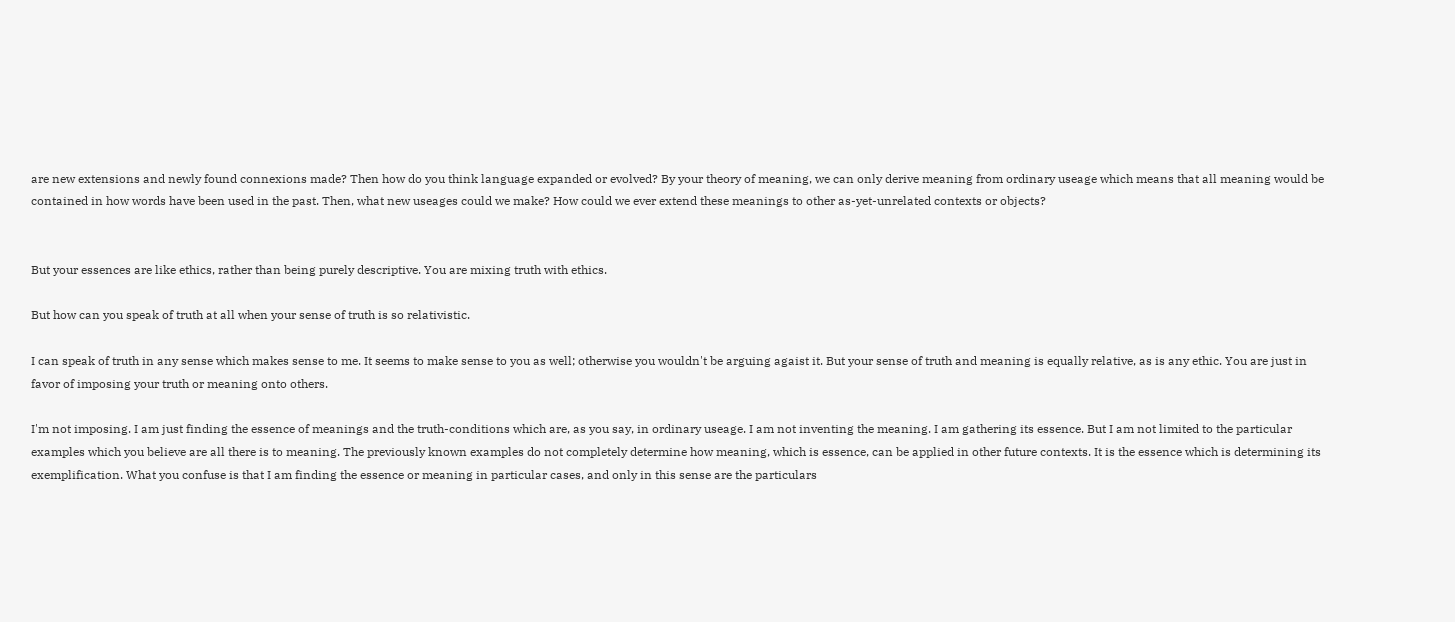are new extensions and newly found connexions made? Then how do you think language expanded or evolved? By your theory of meaning, we can only derive meaning from ordinary useage which means that all meaning would be contained in how words have been used in the past. Then, what new useages could we make? How could we ever extend these meanings to other as-yet-unrelated contexts or objects?


But your essences are like ethics, rather than being purely descriptive. You are mixing truth with ethics.

But how can you speak of truth at all when your sense of truth is so relativistic.

I can speak of truth in any sense which makes sense to me. It seems to make sense to you as well; otherwise you wouldn't be arguing agaist it. But your sense of truth and meaning is equally relative, as is any ethic. You are just in favor of imposing your truth or meaning onto others.

I'm not imposing. I am just finding the essence of meanings and the truth-conditions which are, as you say, in ordinary useage. I am not inventing the meaning. I am gathering its essence. But I am not limited to the particular examples which you believe are all there is to meaning. The previously known examples do not completely determine how meaning, which is essence, can be applied in other future contexts. It is the essence which is determining its exemplification. What you confuse is that I am finding the essence or meaning in particular cases, and only in this sense are the particulars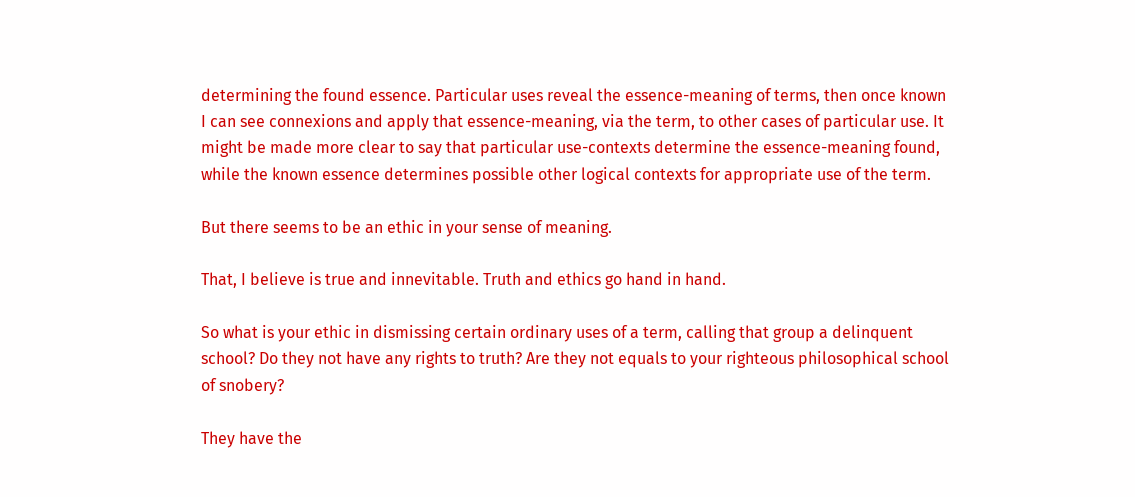determining the found essence. Particular uses reveal the essence-meaning of terms, then once known I can see connexions and apply that essence-meaning, via the term, to other cases of particular use. It might be made more clear to say that particular use-contexts determine the essence-meaning found, while the known essence determines possible other logical contexts for appropriate use of the term.

But there seems to be an ethic in your sense of meaning.

That, I believe is true and innevitable. Truth and ethics go hand in hand.

So what is your ethic in dismissing certain ordinary uses of a term, calling that group a delinquent school? Do they not have any rights to truth? Are they not equals to your righteous philosophical school of snobery?

They have the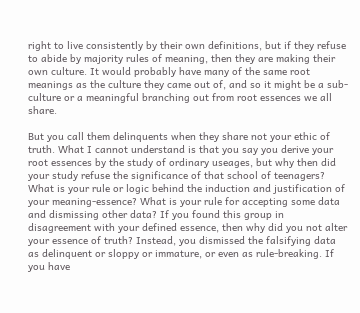right to live consistently by their own definitions, but if they refuse to abide by majority rules of meaning, then they are making their own culture. It would probably have many of the same root meanings as the culture they came out of, and so it might be a sub-culture or a meaningful branching out from root essences we all share.

But you call them delinquents when they share not your ethic of truth. What I cannot understand is that you say you derive your root essences by the study of ordinary useages, but why then did your study refuse the significance of that school of teenagers? What is your rule or logic behind the induction and justification of your meaning-essence? What is your rule for accepting some data and dismissing other data? If you found this group in disagreement with your defined essence, then why did you not alter your essence of truth? Instead, you dismissed the falsifying data as delinquent or sloppy or immature, or even as rule-breaking. If you have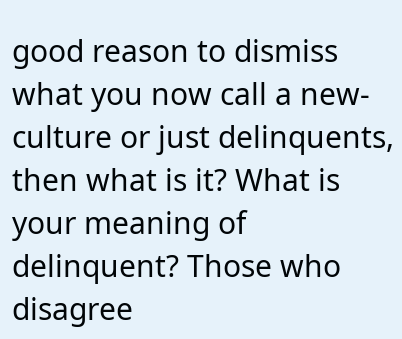good reason to dismiss what you now call a new-culture or just delinquents, then what is it? What is your meaning of delinquent? Those who disagree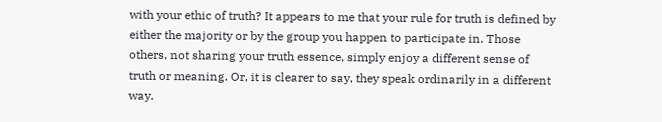with your ethic of truth? It appears to me that your rule for truth is defined by either the majority or by the group you happen to participate in. Those others, not sharing your truth essence, simply enjoy a different sense of truth or meaning. Or, it is clearer to say, they speak ordinarily in a different way.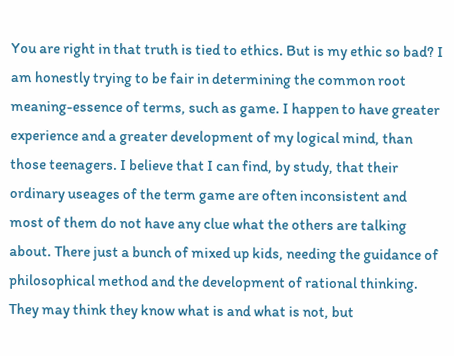You are right in that truth is tied to ethics. But is my ethic so bad? I am honestly trying to be fair in determining the common root meaning-essence of terms, such as game. I happen to have greater experience and a greater development of my logical mind, than those teenagers. I believe that I can find, by study, that their ordinary useages of the term game are often inconsistent and most of them do not have any clue what the others are talking about. There just a bunch of mixed up kids, needing the guidance of philosophical method and the development of rational thinking. They may think they know what is and what is not, but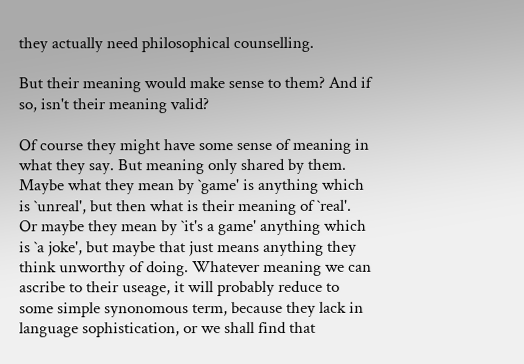they actually need philosophical counselling.

But their meaning would make sense to them? And if so, isn't their meaning valid?

Of course they might have some sense of meaning in what they say. But meaning only shared by them. Maybe what they mean by `game' is anything which is `unreal', but then what is their meaning of `real'. Or maybe they mean by `it's a game' anything which is `a joke', but maybe that just means anything they think unworthy of doing. Whatever meaning we can ascribe to their useage, it will probably reduce to some simple synonomous term, because they lack in language sophistication, or we shall find that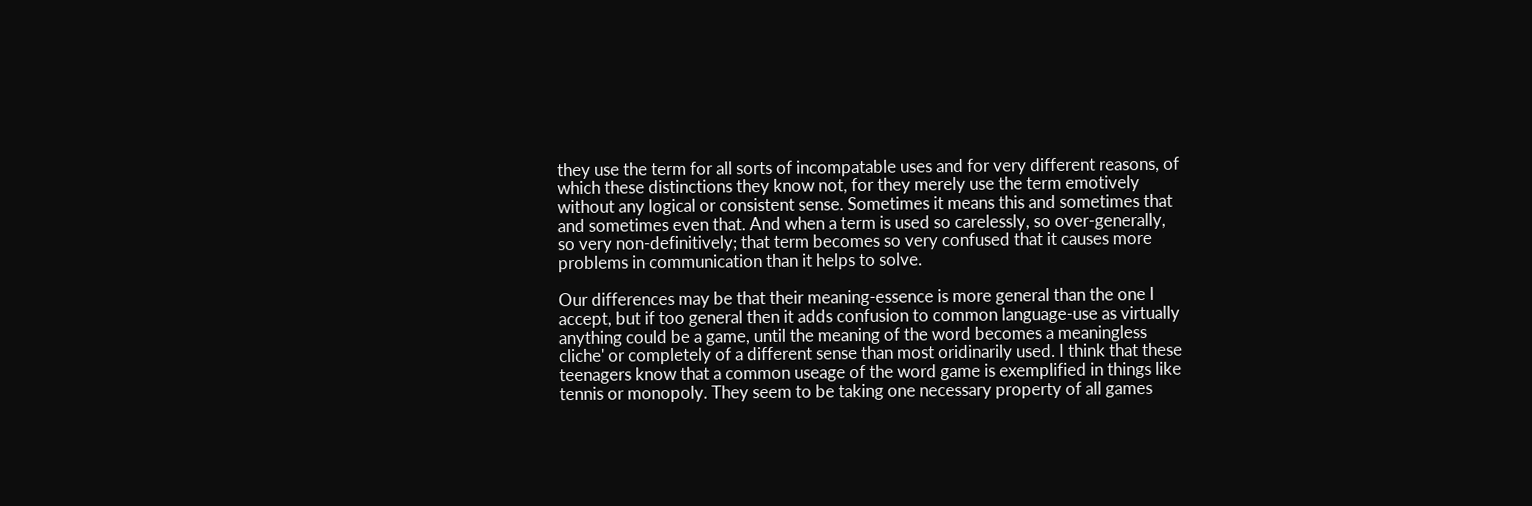they use the term for all sorts of incompatable uses and for very different reasons, of which these distinctions they know not, for they merely use the term emotively without any logical or consistent sense. Sometimes it means this and sometimes that and sometimes even that. And when a term is used so carelessly, so over-generally, so very non-definitively; that term becomes so very confused that it causes more problems in communication than it helps to solve.

Our differences may be that their meaning-essence is more general than the one I accept, but if too general then it adds confusion to common language-use as virtually anything could be a game, until the meaning of the word becomes a meaningless cliche' or completely of a different sense than most oridinarily used. I think that these teenagers know that a common useage of the word game is exemplified in things like tennis or monopoly. They seem to be taking one necessary property of all games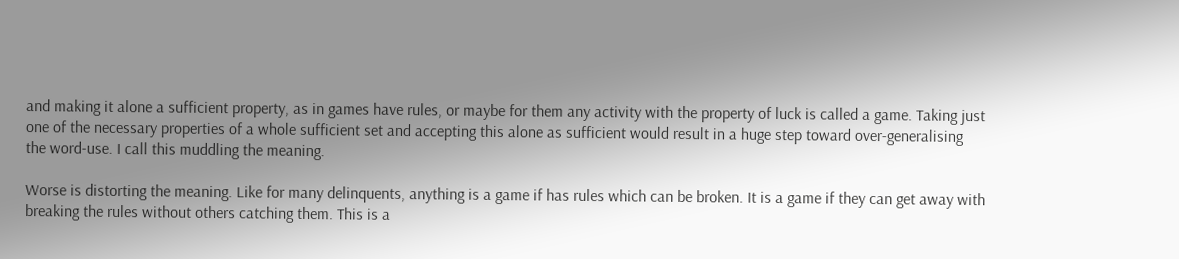and making it alone a sufficient property, as in games have rules, or maybe for them any activity with the property of luck is called a game. Taking just one of the necessary properties of a whole sufficient set and accepting this alone as sufficient would result in a huge step toward over-generalising the word-use. I call this muddling the meaning.

Worse is distorting the meaning. Like for many delinquents, anything is a game if has rules which can be broken. It is a game if they can get away with breaking the rules without others catching them. This is a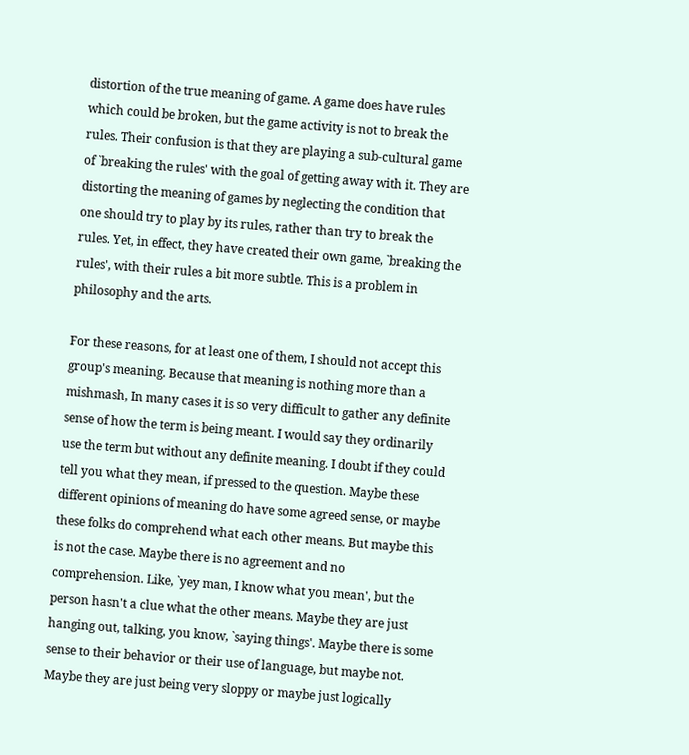distortion of the true meaning of game. A game does have rules which could be broken, but the game activity is not to break the rules. Their confusion is that they are playing a sub-cultural game of `breaking the rules' with the goal of getting away with it. They are distorting the meaning of games by neglecting the condition that one should try to play by its rules, rather than try to break the rules. Yet, in effect, they have created their own game, `breaking the rules', with their rules a bit more subtle. This is a problem in philosophy and the arts.

For these reasons, for at least one of them, I should not accept this group's meaning. Because that meaning is nothing more than a mishmash, In many cases it is so very difficult to gather any definite sense of how the term is being meant. I would say they ordinarily use the term but without any definite meaning. I doubt if they could tell you what they mean, if pressed to the question. Maybe these different opinions of meaning do have some agreed sense, or maybe these folks do comprehend what each other means. But maybe this is not the case. Maybe there is no agreement and no comprehension. Like, `yey man, I know what you mean', but the person hasn't a clue what the other means. Maybe they are just hanging out, talking, you know, `saying things'. Maybe there is some sense to their behavior or their use of language, but maybe not. Maybe they are just being very sloppy or maybe just logically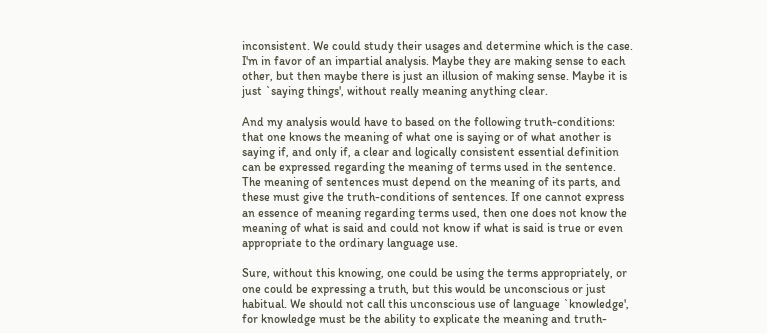inconsistent. We could study their usages and determine which is the case. I'm in favor of an impartial analysis. Maybe they are making sense to each other, but then maybe there is just an illusion of making sense. Maybe it is just `saying things', without really meaning anything clear.

And my analysis would have to based on the following truth-conditions: that one knows the meaning of what one is saying or of what another is saying if, and only if, a clear and logically consistent essential definition can be expressed regarding the meaning of terms used in the sentence. The meaning of sentences must depend on the meaning of its parts, and these must give the truth-conditions of sentences. If one cannot express an essence of meaning regarding terms used, then one does not know the meaning of what is said and could not know if what is said is true or even appropriate to the ordinary language use.

Sure, without this knowing, one could be using the terms appropriately, or one could be expressing a truth, but this would be unconscious or just habitual. We should not call this unconscious use of language `knowledge', for knowledge must be the ability to explicate the meaning and truth-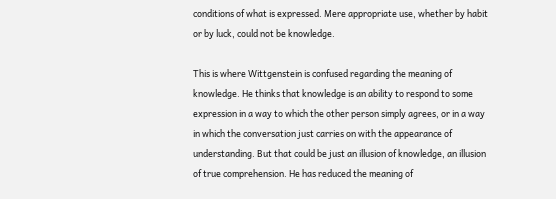conditions of what is expressed. Mere appropriate use, whether by habit or by luck, could not be knowledge.

This is where Wittgenstein is confused regarding the meaning of knowledge. He thinks that knowledge is an ability to respond to some expression in a way to which the other person simply agrees, or in a way in which the conversation just carries on with the appearance of understanding. But that could be just an illusion of knowledge, an illusion of true comprehension. He has reduced the meaning of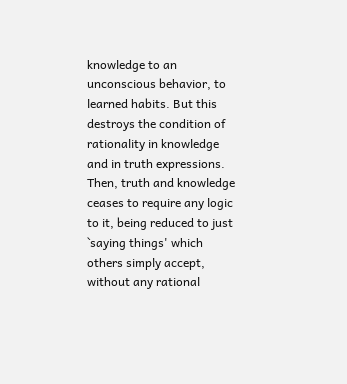knowledge to an unconscious behavior, to learned habits. But this destroys the condition of rationality in knowledge and in truth expressions. Then, truth and knowledge ceases to require any logic to it, being reduced to just `saying things' which others simply accept, without any rational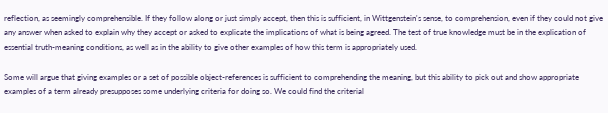reflection, as seemingly comprehensible. If they follow along or just simply accept, then this is sufficient, in Wittgenstein's sense, to comprehension, even if they could not give any answer when asked to explain why they accept or asked to explicate the implications of what is being agreed. The test of true knowledge must be in the explication of essential truth-meaning conditions, as well as in the ability to give other examples of how this term is appropriately used.

Some will argue that giving examples or a set of possible object-references is sufficient to comprehending the meaning, but this ability to pick out and show appropriate examples of a term already presupposes some underlying criteria for doing so. We could find the criterial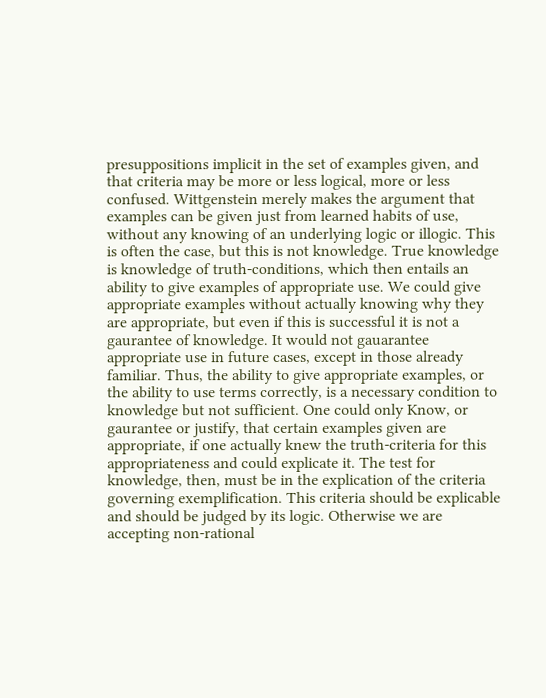presuppositions implicit in the set of examples given, and that criteria may be more or less logical, more or less confused. Wittgenstein merely makes the argument that examples can be given just from learned habits of use, without any knowing of an underlying logic or illogic. This is often the case, but this is not knowledge. True knowledge is knowledge of truth-conditions, which then entails an ability to give examples of appropriate use. We could give appropriate examples without actually knowing why they are appropriate, but even if this is successful it is not a gaurantee of knowledge. It would not gauarantee appropriate use in future cases, except in those already familiar. Thus, the ability to give appropriate examples, or the ability to use terms correctly, is a necessary condition to knowledge but not sufficient. One could only Know, or gaurantee or justify, that certain examples given are appropriate, if one actually knew the truth-criteria for this appropriateness and could explicate it. The test for knowledge, then, must be in the explication of the criteria governing exemplification. This criteria should be explicable and should be judged by its logic. Otherwise we are accepting non-rational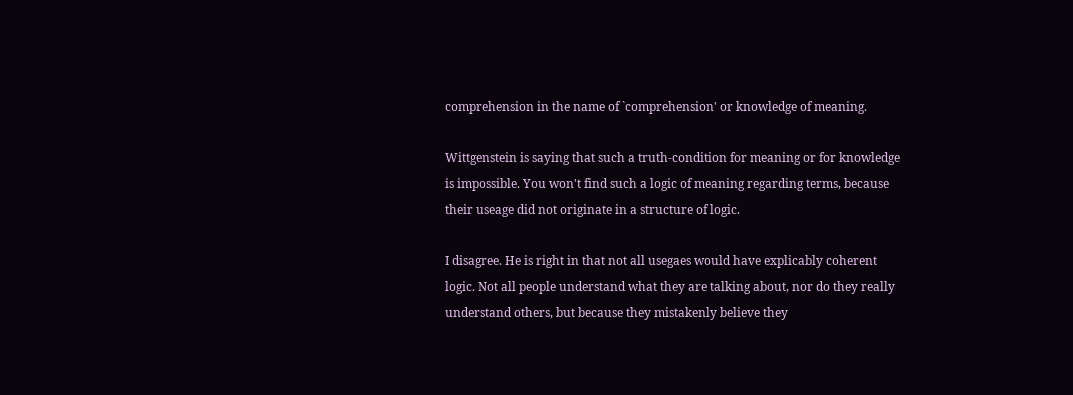comprehension in the name of `comprehension' or knowledge of meaning.

Wittgenstein is saying that such a truth-condition for meaning or for knowledge is impossible. You won't find such a logic of meaning regarding terms, because their useage did not originate in a structure of logic.

I disagree. He is right in that not all usegaes would have explicably coherent logic. Not all people understand what they are talking about, nor do they really understand others, but because they mistakenly believe they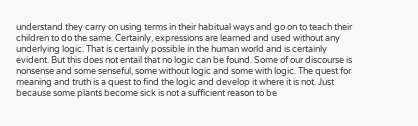understand they carry on using terms in their habitual ways and go on to teach their children to do the same. Certainly, expressions are learned and used without any underlying logic. That is certainly possible in the human world and is certainly evident. But this does not entail that no logic can be found. Some of our discourse is nonsense and some senseful, some without logic and some with logic. The quest for meaning and truth is a quest to find the logic and develop it where it is not. Just because some plants become sick is not a sufficient reason to be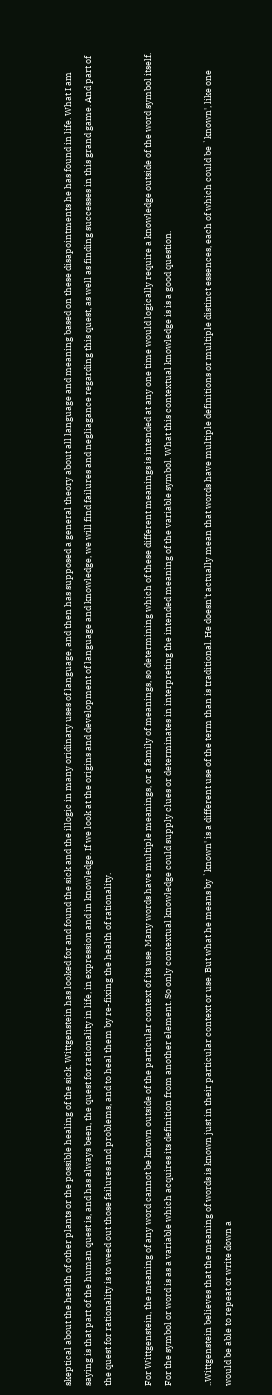skeptical about the health of other plants or the possible healing of the sick. Wittgenstein has looked for and found the sick and the illogic in many oridinary uses of language, and then has supposed a general theory about all language and meaning based on these disapointments he has found in life. What I am saying is that part of the human quest is, and has always been, the quest for rationality in life, in expression and in knowledge. If we look at the origins and development of language and knowledge, we will find failures and negliagance regarding this quest, as well as finding successes in this grand game. And part of the quest for rationality is to weed out those failures and problems, and to heal them by re-fixing the health of rationality.

For Wittgenstein, the meaning of any word cannot be known outside of the particular context of its use. Many words have multiple meanings, or a family of meanings, so determining which of these different meanings is intended at any one time would logically require a knowledge outside of the word symbol itself. For the symbol or word is as a variable which acquires its definition from another element. So only contextual knowledge could supply clues or determinates in interpreting the intended meaning of the variable symbol. What this contextual knowledge is is a good question.

..Wittgenstein believes that the meaning of words is known just in their particular context or use. But what he means by `known' is a different use of the term than is traditional. He doesn't actually mean that words have multiple definitions or multiple distinct essences, each of which could be `known', like one would be able to repeat or write down a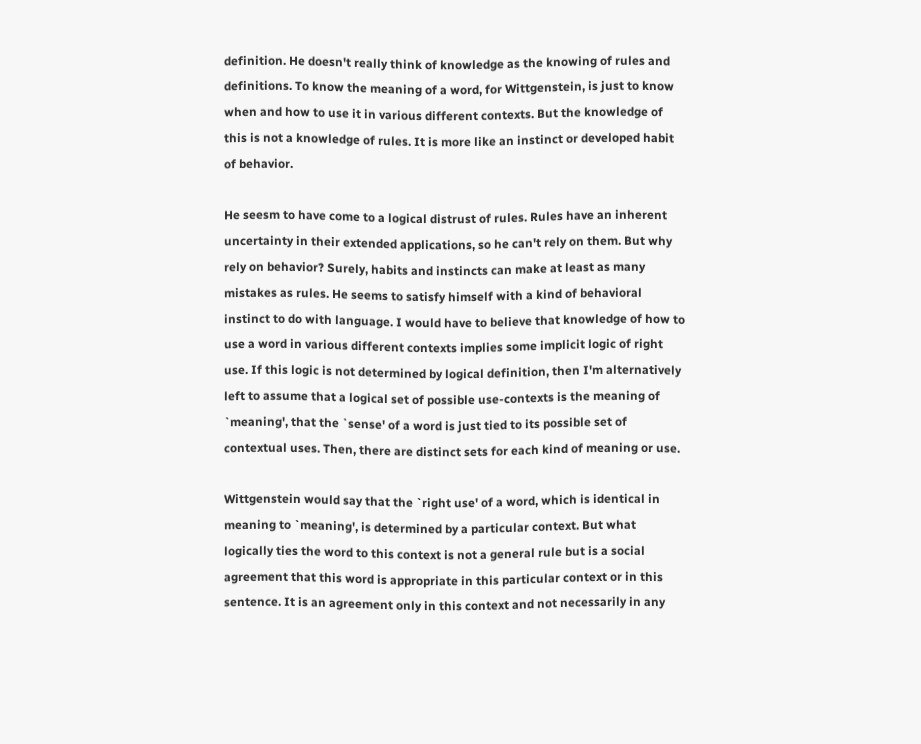definition. He doesn't really think of knowledge as the knowing of rules and definitions. To know the meaning of a word, for Wittgenstein, is just to know when and how to use it in various different contexts. But the knowledge of this is not a knowledge of rules. It is more like an instinct or developed habit of behavior.

He seesm to have come to a logical distrust of rules. Rules have an inherent uncertainty in their extended applications, so he can't rely on them. But why rely on behavior? Surely, habits and instincts can make at least as many mistakes as rules. He seems to satisfy himself with a kind of behavioral instinct to do with language. I would have to believe that knowledge of how to use a word in various different contexts implies some implicit logic of right use. If this logic is not determined by logical definition, then I'm alternatively left to assume that a logical set of possible use-contexts is the meaning of `meaning', that the `sense' of a word is just tied to its possible set of contextual uses. Then, there are distinct sets for each kind of meaning or use.

Wittgenstein would say that the `right use' of a word, which is identical in meaning to `meaning', is determined by a particular context. But what logically ties the word to this context is not a general rule but is a social agreement that this word is appropriate in this particular context or in this sentence. It is an agreement only in this context and not necessarily in any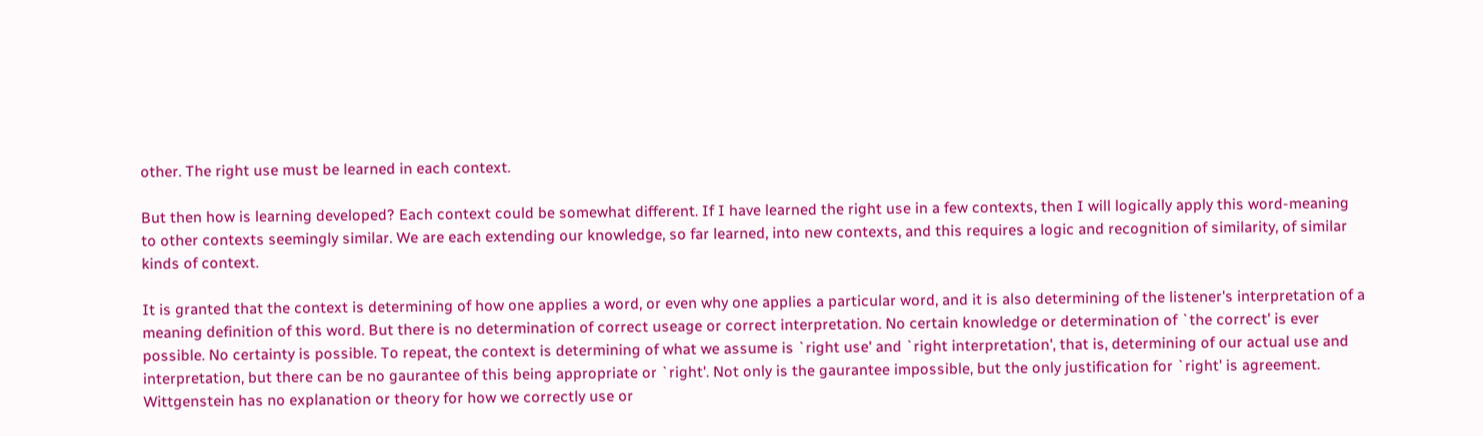other. The right use must be learned in each context.

But then how is learning developed? Each context could be somewhat different. If I have learned the right use in a few contexts, then I will logically apply this word-meaning to other contexts seemingly similar. We are each extending our knowledge, so far learned, into new contexts, and this requires a logic and recognition of similarity, of similar kinds of context.

It is granted that the context is determining of how one applies a word, or even why one applies a particular word, and it is also determining of the listener's interpretation of a meaning definition of this word. But there is no determination of correct useage or correct interpretation. No certain knowledge or determination of `the correct' is ever possible. No certainty is possible. To repeat, the context is determining of what we assume is `right use' and `right interpretation', that is, determining of our actual use and interpretation, but there can be no gaurantee of this being appropriate or `right'. Not only is the gaurantee impossible, but the only justification for `right' is agreement. Wittgenstein has no explanation or theory for how we correctly use or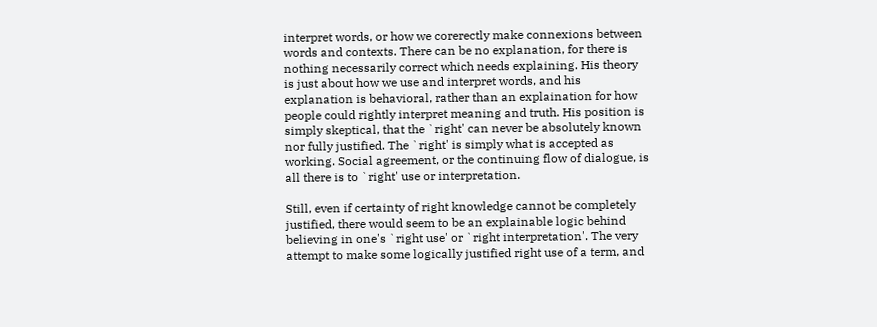interpret words, or how we corerectly make connexions between words and contexts. There can be no explanation, for there is nothing necessarily correct which needs explaining. His theory is just about how we use and interpret words, and his explanation is behavioral, rather than an explaination for how people could rightly interpret meaning and truth. His position is simply skeptical, that the `right' can never be absolutely known nor fully justified. The `right' is simply what is accepted as working. Social agreement, or the continuing flow of dialogue, is all there is to `right' use or interpretation.

Still, even if certainty of right knowledge cannot be completely justified, there would seem to be an explainable logic behind believing in one's `right use' or `right interpretation'. The very attempt to make some logically justified right use of a term, and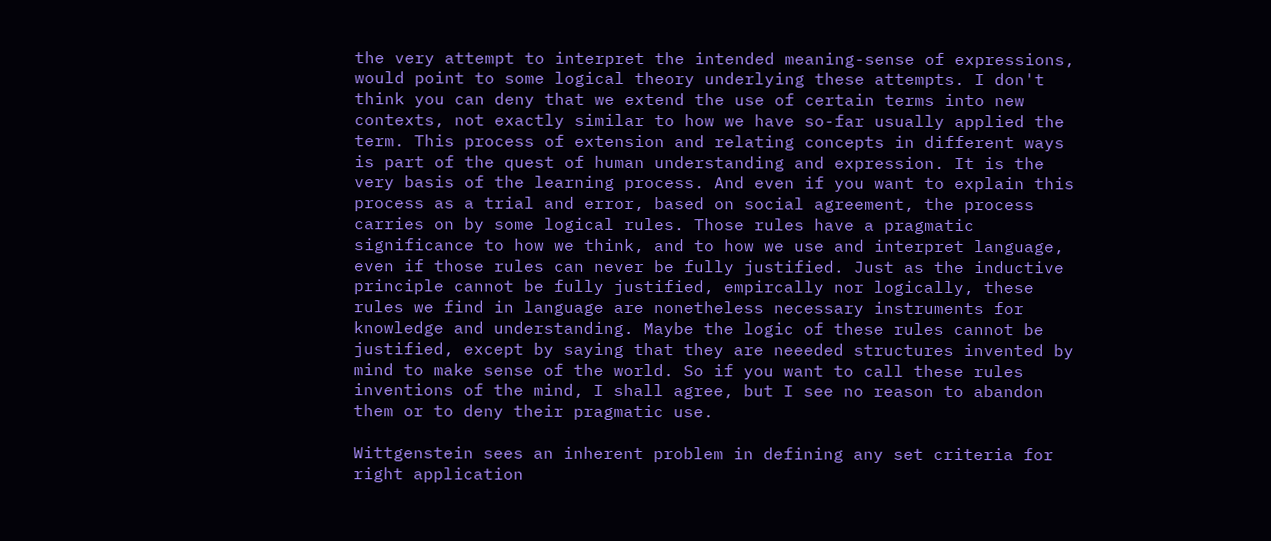the very attempt to interpret the intended meaning-sense of expressions, would point to some logical theory underlying these attempts. I don't think you can deny that we extend the use of certain terms into new contexts, not exactly similar to how we have so-far usually applied the term. This process of extension and relating concepts in different ways is part of the quest of human understanding and expression. It is the very basis of the learning process. And even if you want to explain this process as a trial and error, based on social agreement, the process carries on by some logical rules. Those rules have a pragmatic significance to how we think, and to how we use and interpret language, even if those rules can never be fully justified. Just as the inductive principle cannot be fully justified, empircally nor logically, these rules we find in language are nonetheless necessary instruments for knowledge and understanding. Maybe the logic of these rules cannot be justified, except by saying that they are neeeded structures invented by mind to make sense of the world. So if you want to call these rules inventions of the mind, I shall agree, but I see no reason to abandon them or to deny their pragmatic use.

Wittgenstein sees an inherent problem in defining any set criteria for right application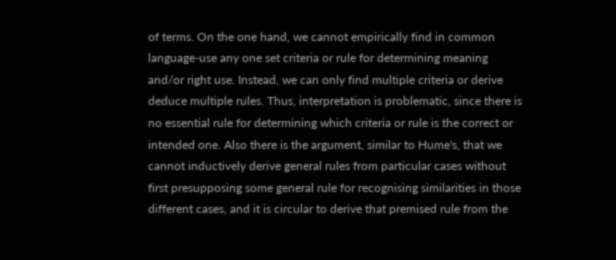of terms. On the one hand, we cannot empirically find in common language-use any one set criteria or rule for determining meaning and/or right use. Instead, we can only find multiple criteria or derive deduce multiple rules. Thus, interpretation is problematic, since there is no essential rule for determining which criteria or rule is the correct or intended one. Also there is the argument, similar to Hume's, that we cannot inductively derive general rules from particular cases without first presupposing some general rule for recognising similarities in those different cases, and it is circular to derive that premised rule from the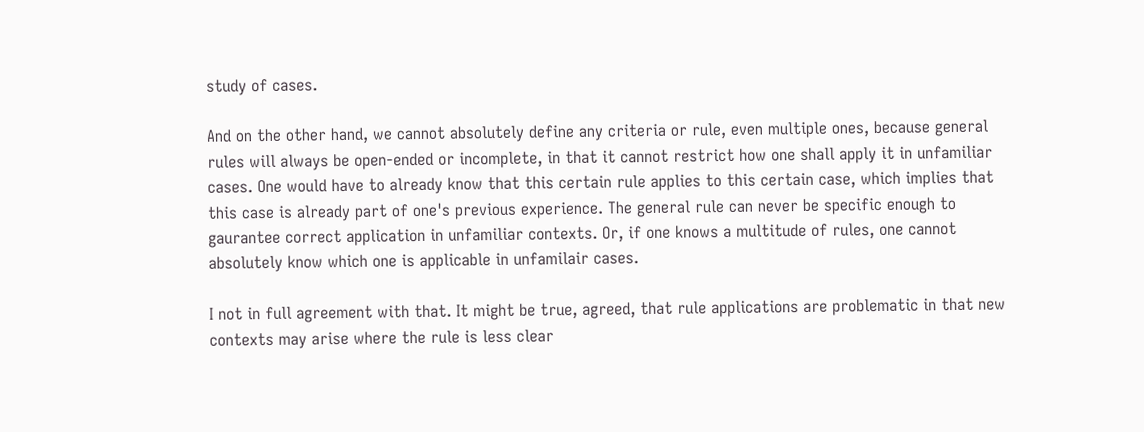study of cases.

And on the other hand, we cannot absolutely define any criteria or rule, even multiple ones, because general rules will always be open-ended or incomplete, in that it cannot restrict how one shall apply it in unfamiliar cases. One would have to already know that this certain rule applies to this certain case, which implies that this case is already part of one's previous experience. The general rule can never be specific enough to gaurantee correct application in unfamiliar contexts. Or, if one knows a multitude of rules, one cannot absolutely know which one is applicable in unfamilair cases.

I not in full agreement with that. It might be true, agreed, that rule applications are problematic in that new contexts may arise where the rule is less clear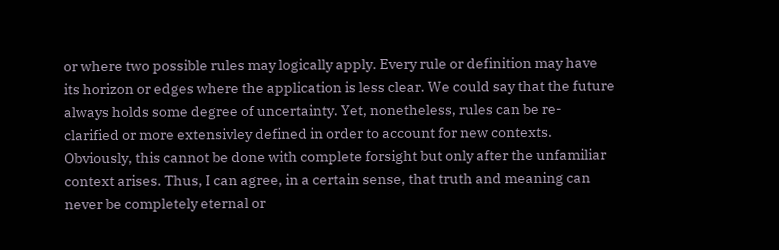or where two possible rules may logically apply. Every rule or definition may have its horizon or edges where the application is less clear. We could say that the future always holds some degree of uncertainty. Yet, nonetheless, rules can be re-clarified or more extensivley defined in order to account for new contexts. Obviously, this cannot be done with complete forsight but only after the unfamiliar context arises. Thus, I can agree, in a certain sense, that truth and meaning can never be completely eternal or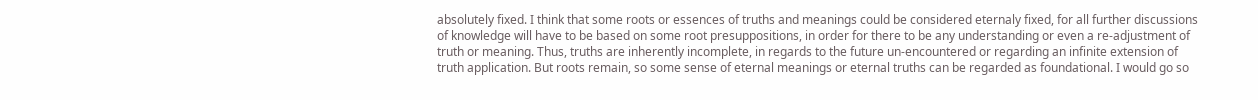absolutely fixed. I think that some roots or essences of truths and meanings could be considered eternaly fixed, for all further discussions of knowledge will have to be based on some root presuppositions, in order for there to be any understanding or even a re-adjustment of truth or meaning. Thus, truths are inherently incomplete, in regards to the future un-encountered or regarding an infinite extension of truth application. But roots remain, so some sense of eternal meanings or eternal truths can be regarded as foundational. I would go so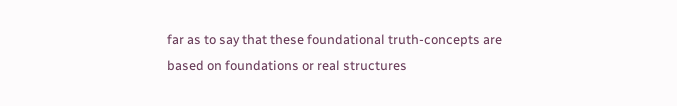far as to say that these foundational truth-concepts are based on foundations or real structures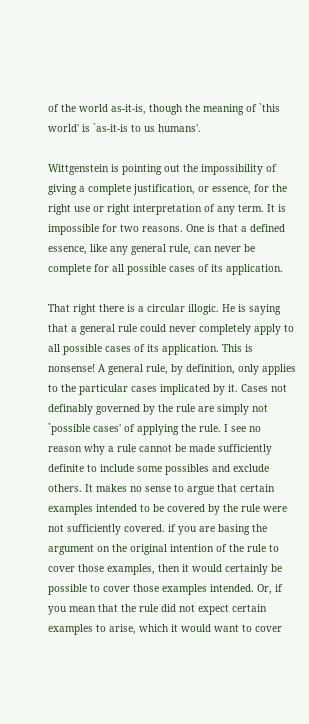of the world as-it-is, though the meaning of `this world' is `as-it-is to us humans'.

Wittgenstein is pointing out the impossibility of giving a complete justification, or essence, for the right use or right interpretation of any term. It is impossible for two reasons. One is that a defined essence, like any general rule, can never be complete for all possible cases of its application.

That right there is a circular illogic. He is saying that a general rule could never completely apply to all possible cases of its application. This is nonsense! A general rule, by definition, only applies to the particular cases implicated by it. Cases not definably governed by the rule are simply not `possible cases' of applying the rule. I see no reason why a rule cannot be made sufficiently definite to include some possibles and exclude others. It makes no sense to argue that certain examples intended to be covered by the rule were not sufficiently covered. if you are basing the argument on the original intention of the rule to cover those examples, then it would certainly be possible to cover those examples intended. Or, if you mean that the rule did not expect certain examples to arise, which it would want to cover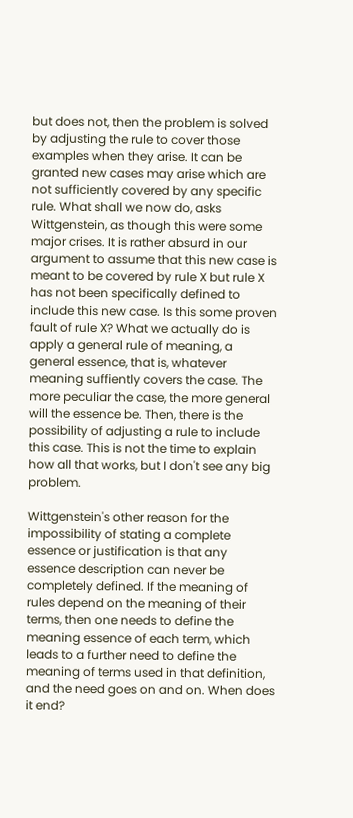but does not, then the problem is solved by adjusting the rule to cover those examples when they arise. It can be granted new cases may arise which are not sufficiently covered by any specific rule. What shall we now do, asks Wittgenstein, as though this were some major crises. It is rather absurd in our argument to assume that this new case is meant to be covered by rule X but rule X has not been specifically defined to include this new case. Is this some proven fault of rule X? What we actually do is apply a general rule of meaning, a general essence, that is, whatever meaning suffiently covers the case. The more peculiar the case, the more general will the essence be. Then, there is the possibility of adjusting a rule to include this case. This is not the time to explain how all that works, but I don't see any big problem.

Wittgenstein's other reason for the impossibility of stating a complete essence or justification is that any essence description can never be completely defined. If the meaning of rules depend on the meaning of their terms, then one needs to define the meaning essence of each term, which leads to a further need to define the meaning of terms used in that definition, and the need goes on and on. When does it end?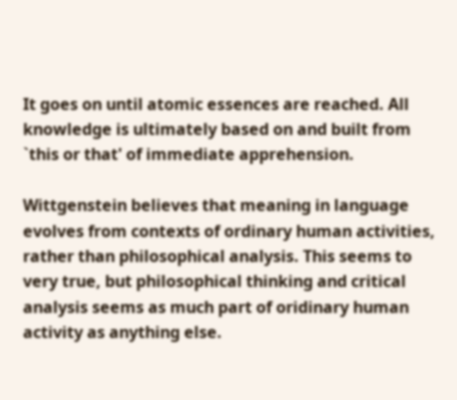It goes on until atomic essences are reached. All knowledge is ultimately based on and built from `this or that' of immediate apprehension.

Wittgenstein believes that meaning in language evolves from contexts of ordinary human activities, rather than philosophical analysis. This seems to very true, but philosophical thinking and critical analysis seems as much part of oridinary human activity as anything else.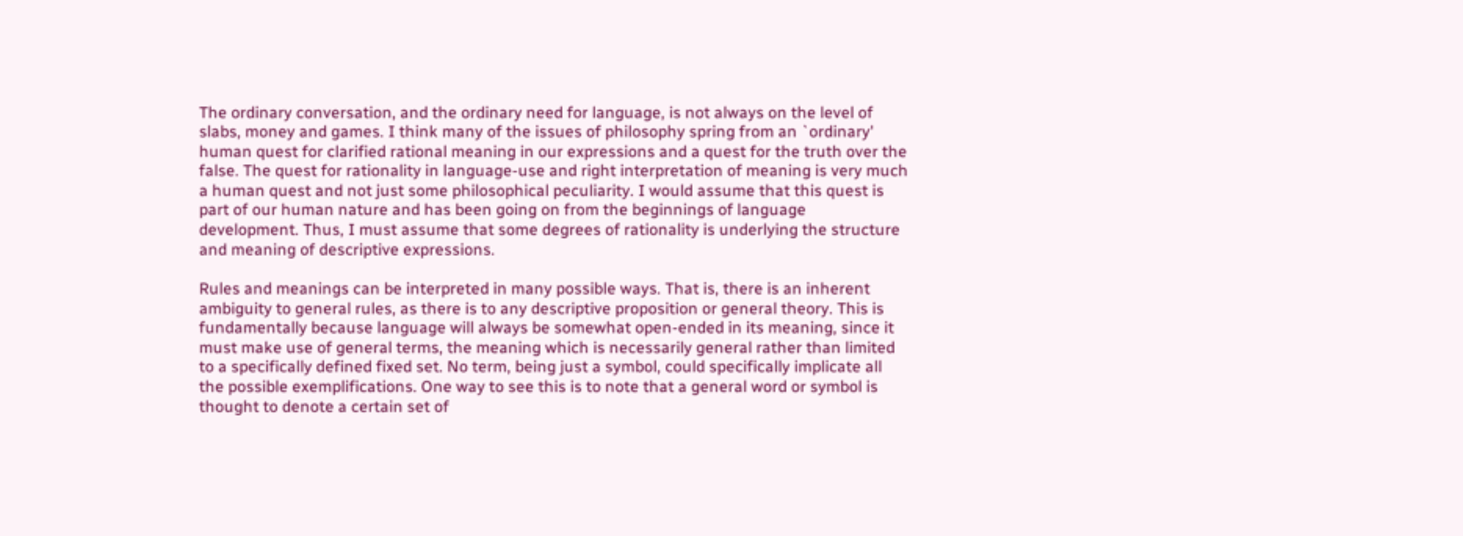The ordinary conversation, and the ordinary need for language, is not always on the level of slabs, money and games. I think many of the issues of philosophy spring from an `ordinary' human quest for clarified rational meaning in our expressions and a quest for the truth over the false. The quest for rationality in language-use and right interpretation of meaning is very much a human quest and not just some philosophical peculiarity. I would assume that this quest is part of our human nature and has been going on from the beginnings of language development. Thus, I must assume that some degrees of rationality is underlying the structure and meaning of descriptive expressions.

Rules and meanings can be interpreted in many possible ways. That is, there is an inherent ambiguity to general rules, as there is to any descriptive proposition or general theory. This is fundamentally because language will always be somewhat open-ended in its meaning, since it must make use of general terms, the meaning which is necessarily general rather than limited to a specifically defined fixed set. No term, being just a symbol, could specifically implicate all the possible exemplifications. One way to see this is to note that a general word or symbol is thought to denote a certain set of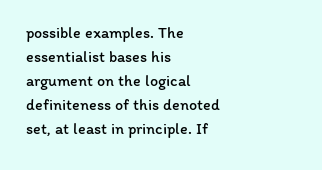possible examples. The essentialist bases his argument on the logical definiteness of this denoted set, at least in principle. If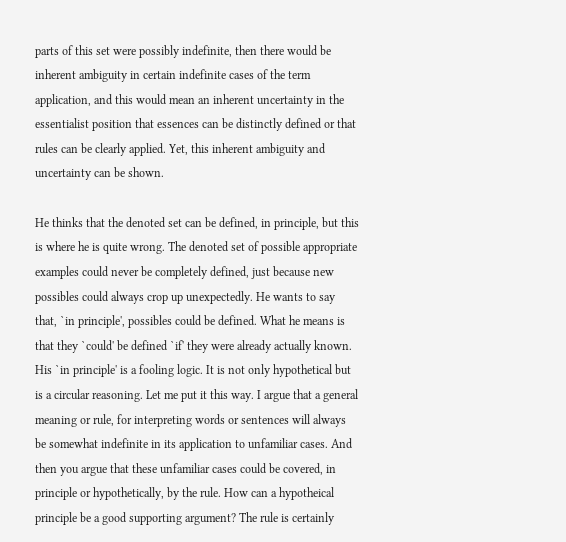parts of this set were possibly indefinite, then there would be inherent ambiguity in certain indefinite cases of the term application, and this would mean an inherent uncertainty in the essentialist position that essences can be distinctly defined or that rules can be clearly applied. Yet, this inherent ambiguity and uncertainty can be shown.

He thinks that the denoted set can be defined, in principle, but this is where he is quite wrong. The denoted set of possible appropriate examples could never be completely defined, just because new possibles could always crop up unexpectedly. He wants to say that, `in principle', possibles could be defined. What he means is that they `could' be defined `if' they were already actually known. His `in principle' is a fooling logic. It is not only hypothetical but is a circular reasoning. Let me put it this way. I argue that a general meaning or rule, for interpreting words or sentences will always be somewhat indefinite in its application to unfamiliar cases. And then you argue that these unfamiliar cases could be covered, in principle or hypothetically, by the rule. How can a hypotheical principle be a good supporting argument? The rule is certainly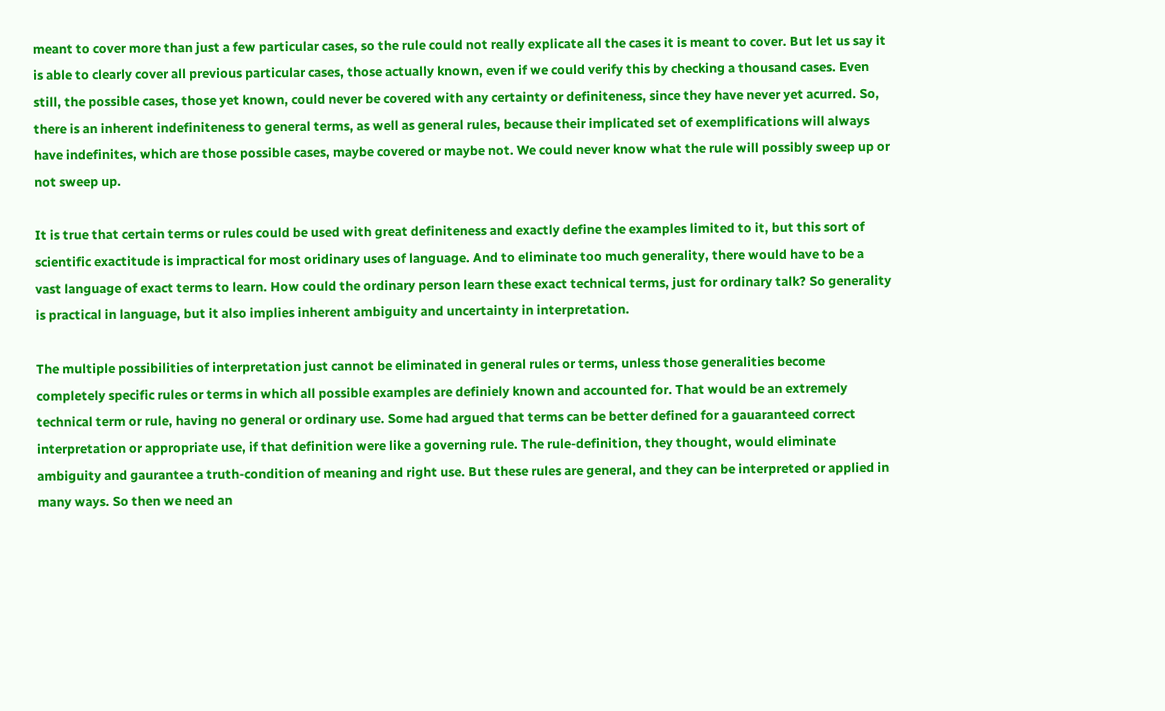meant to cover more than just a few particular cases, so the rule could not really explicate all the cases it is meant to cover. But let us say it is able to clearly cover all previous particular cases, those actually known, even if we could verify this by checking a thousand cases. Even still, the possible cases, those yet known, could never be covered with any certainty or definiteness, since they have never yet acurred. So, there is an inherent indefiniteness to general terms, as well as general rules, because their implicated set of exemplifications will always have indefinites, which are those possible cases, maybe covered or maybe not. We could never know what the rule will possibly sweep up or not sweep up.

It is true that certain terms or rules could be used with great definiteness and exactly define the examples limited to it, but this sort of scientific exactitude is impractical for most oridinary uses of language. And to eliminate too much generality, there would have to be a vast language of exact terms to learn. How could the ordinary person learn these exact technical terms, just for ordinary talk? So generality is practical in language, but it also implies inherent ambiguity and uncertainty in interpretation.

The multiple possibilities of interpretation just cannot be eliminated in general rules or terms, unless those generalities become completely specific rules or terms in which all possible examples are definiely known and accounted for. That would be an extremely technical term or rule, having no general or ordinary use. Some had argued that terms can be better defined for a gauaranteed correct interpretation or appropriate use, if that definition were like a governing rule. The rule-definition, they thought, would eliminate ambiguity and gaurantee a truth-condition of meaning and right use. But these rules are general, and they can be interpreted or applied in many ways. So then we need an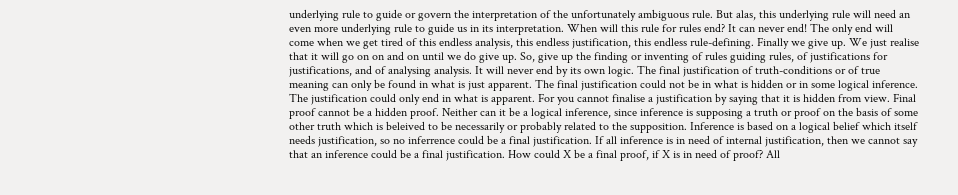underlying rule to guide or govern the interpretation of the unfortunately ambiguous rule. But alas, this underlying rule will need an even more underlying rule to guide us in its interpretation. When will this rule for rules end? It can never end! The only end will come when we get tired of this endless analysis, this endless justification, this endless rule-defining. Finally we give up. We just realise that it will go on on and on until we do give up. So, give up the finding or inventing of rules guiding rules, of justifications for justifications, and of analysing analysis. It will never end by its own logic. The final justification of truth-conditions or of true meaning can only be found in what is just apparent. The final justification could not be in what is hidden or in some logical inference. The justification could only end in what is apparent. For you cannot finalise a justification by saying that it is hidden from view. Final proof cannot be a hidden proof. Neither can it be a logical inference, since inference is supposing a truth or proof on the basis of some other truth which is beleived to be necessarily or probably related to the supposition. Inference is based on a logical belief which itself needs justification, so no inferrence could be a final justification. If all inference is in need of internal justification, then we cannot say that an inference could be a final justification. How could X be a final proof, if X is in need of proof? All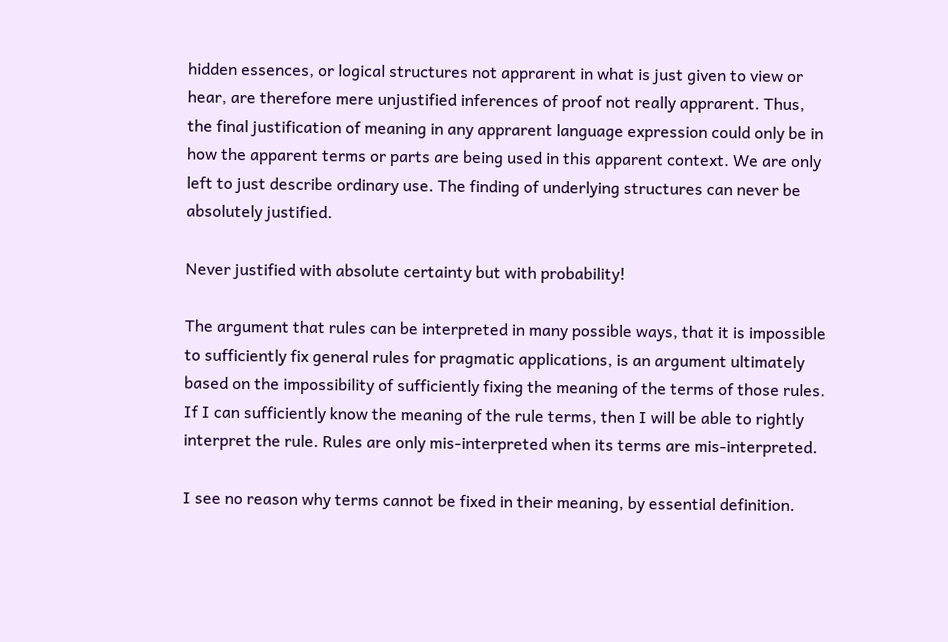hidden essences, or logical structures not apprarent in what is just given to view or hear, are therefore mere unjustified inferences of proof not really apprarent. Thus, the final justification of meaning in any apprarent language expression could only be in how the apparent terms or parts are being used in this apparent context. We are only left to just describe ordinary use. The finding of underlying structures can never be absolutely justified.

Never justified with absolute certainty but with probability!

The argument that rules can be interpreted in many possible ways, that it is impossible to sufficiently fix general rules for pragmatic applications, is an argument ultimately based on the impossibility of sufficiently fixing the meaning of the terms of those rules. If I can sufficiently know the meaning of the rule terms, then I will be able to rightly interpret the rule. Rules are only mis-interpreted when its terms are mis-interpreted.

I see no reason why terms cannot be fixed in their meaning, by essential definition.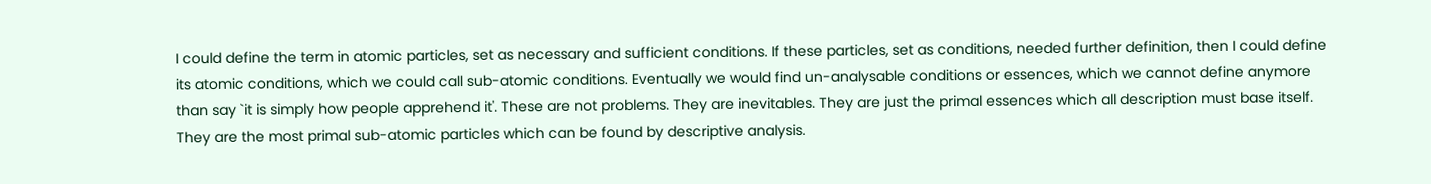I could define the term in atomic particles, set as necessary and sufficient conditions. If these particles, set as conditions, needed further definition, then I could define its atomic conditions, which we could call sub-atomic conditions. Eventually we would find un-analysable conditions or essences, which we cannot define anymore than say `it is simply how people apprehend it'. These are not problems. They are inevitables. They are just the primal essences which all description must base itself. They are the most primal sub-atomic particles which can be found by descriptive analysis.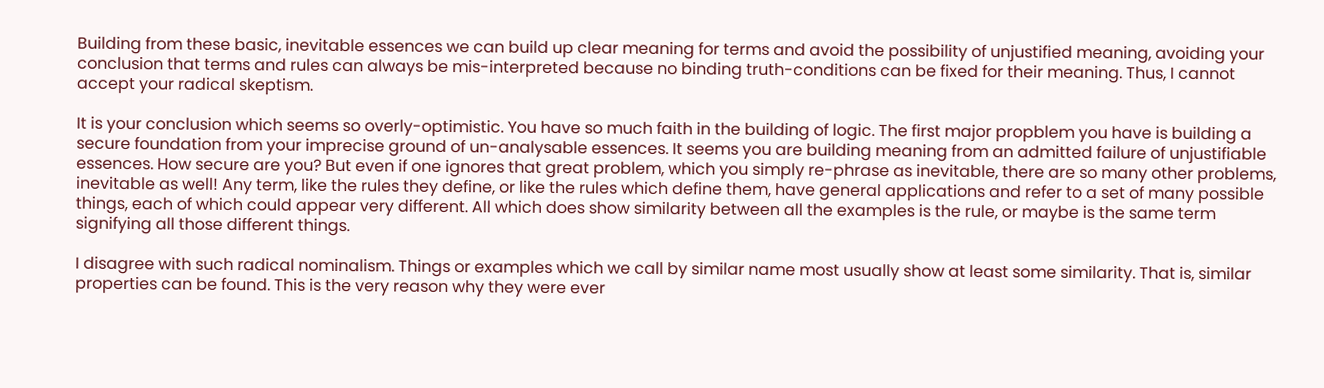Building from these basic, inevitable essences we can build up clear meaning for terms and avoid the possibility of unjustified meaning, avoiding your conclusion that terms and rules can always be mis-interpreted because no binding truth-conditions can be fixed for their meaning. Thus, I cannot accept your radical skeptism.

It is your conclusion which seems so overly-optimistic. You have so much faith in the building of logic. The first major propblem you have is building a secure foundation from your imprecise ground of un-analysable essences. It seems you are building meaning from an admitted failure of unjustifiable essences. How secure are you? But even if one ignores that great problem, which you simply re-phrase as inevitable, there are so many other problems, inevitable as well! Any term, like the rules they define, or like the rules which define them, have general applications and refer to a set of many possible things, each of which could appear very different. All which does show similarity between all the examples is the rule, or maybe is the same term signifying all those different things.

I disagree with such radical nominalism. Things or examples which we call by similar name most usually show at least some similarity. That is, similar properties can be found. This is the very reason why they were ever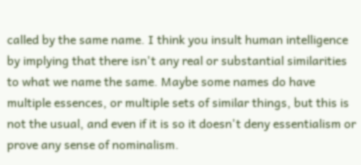called by the same name. I think you insult human intelligence by implying that there isn't any real or substantial similarities to what we name the same. Maybe some names do have multiple essences, or multiple sets of similar things, but this is not the usual, and even if it is so it doesn't deny essentialism or prove any sense of nominalism.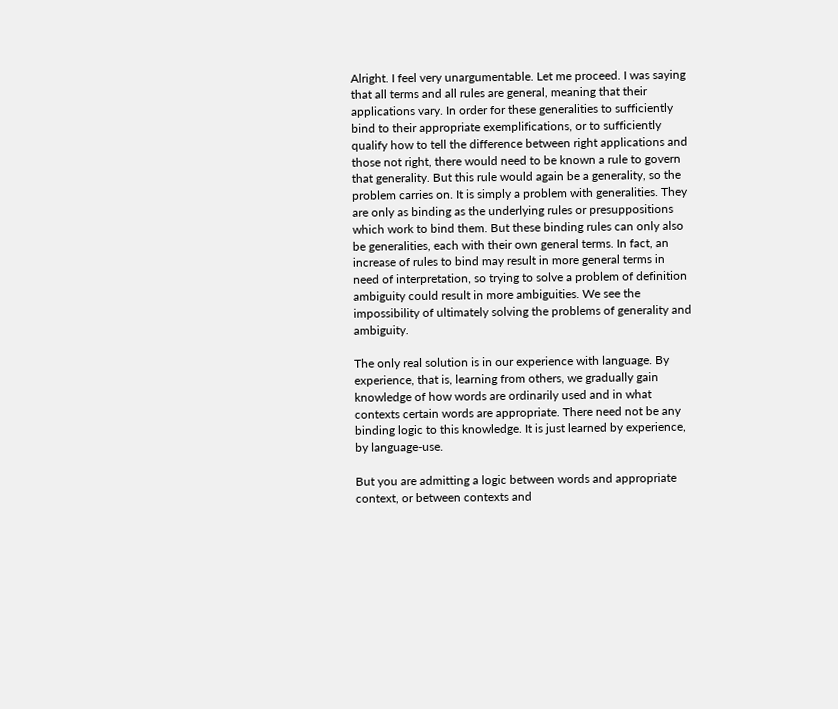Alright. I feel very unargumentable. Let me proceed. I was saying that all terms and all rules are general, meaning that their applications vary. In order for these generalities to sufficiently bind to their appropriate exemplifications, or to sufficiently qualify how to tell the difference between right applications and those not right, there would need to be known a rule to govern that generality. But this rule would again be a generality, so the problem carries on. It is simply a problem with generalities. They are only as binding as the underlying rules or presuppositions which work to bind them. But these binding rules can only also be generalities, each with their own general terms. In fact, an increase of rules to bind may result in more general terms in need of interpretation, so trying to solve a problem of definition ambiguity could result in more ambiguities. We see the impossibility of ultimately solving the problems of generality and ambiguity.

The only real solution is in our experience with language. By experience, that is, learning from others, we gradually gain knowledge of how words are ordinarily used and in what contexts certain words are appropriate. There need not be any binding logic to this knowledge. It is just learned by experience, by language-use.

But you are admitting a logic between words and appropriate context, or between contexts and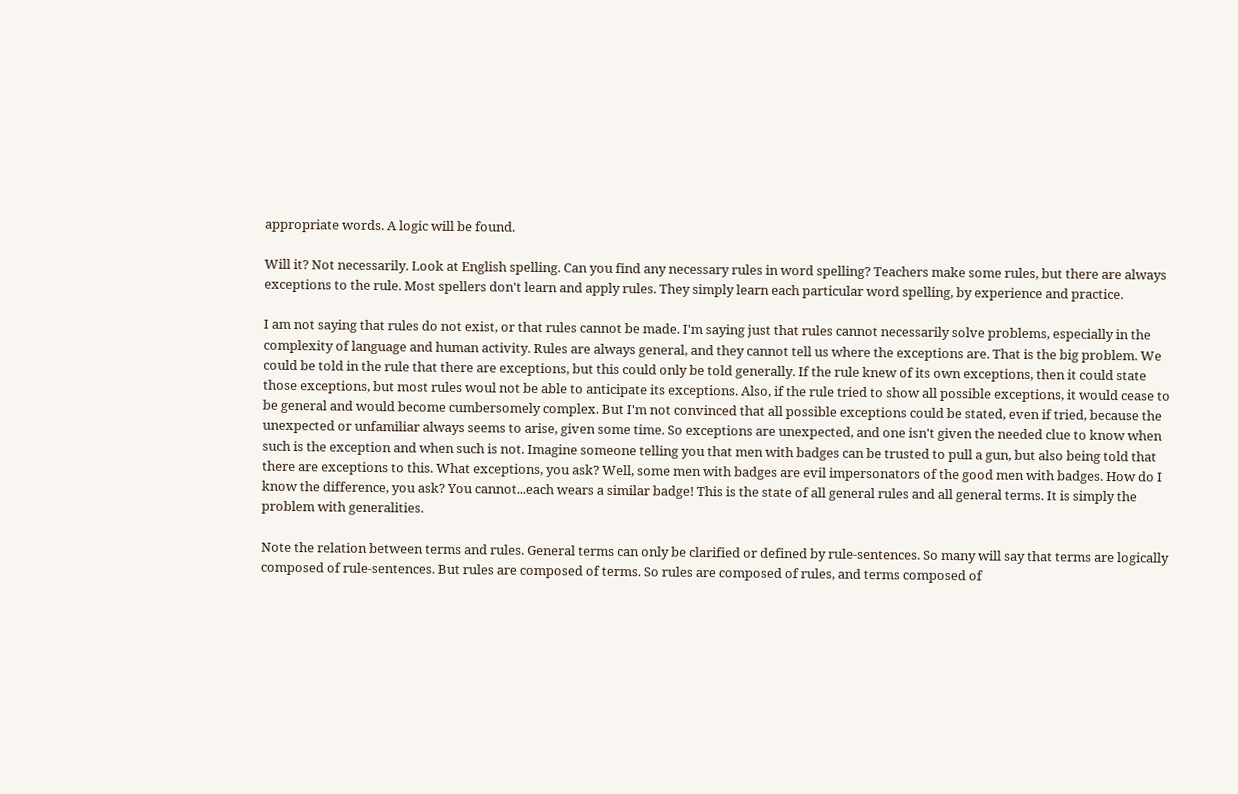appropriate words. A logic will be found.

Will it? Not necessarily. Look at English spelling. Can you find any necessary rules in word spelling? Teachers make some rules, but there are always exceptions to the rule. Most spellers don't learn and apply rules. They simply learn each particular word spelling, by experience and practice.

I am not saying that rules do not exist, or that rules cannot be made. I'm saying just that rules cannot necessarily solve problems, especially in the complexity of language and human activity. Rules are always general, and they cannot tell us where the exceptions are. That is the big problem. We could be told in the rule that there are exceptions, but this could only be told generally. If the rule knew of its own exceptions, then it could state those exceptions, but most rules woul not be able to anticipate its exceptions. Also, if the rule tried to show all possible exceptions, it would cease to be general and would become cumbersomely complex. But I'm not convinced that all possible exceptions could be stated, even if tried, because the unexpected or unfamiliar always seems to arise, given some time. So exceptions are unexpected, and one isn't given the needed clue to know when such is the exception and when such is not. Imagine someone telling you that men with badges can be trusted to pull a gun, but also being told that there are exceptions to this. What exceptions, you ask? Well, some men with badges are evil impersonators of the good men with badges. How do I know the difference, you ask? You cannot...each wears a similar badge! This is the state of all general rules and all general terms. It is simply the problem with generalities.

Note the relation between terms and rules. General terms can only be clarified or defined by rule-sentences. So many will say that terms are logically composed of rule-sentences. But rules are composed of terms. So rules are composed of rules, and terms composed of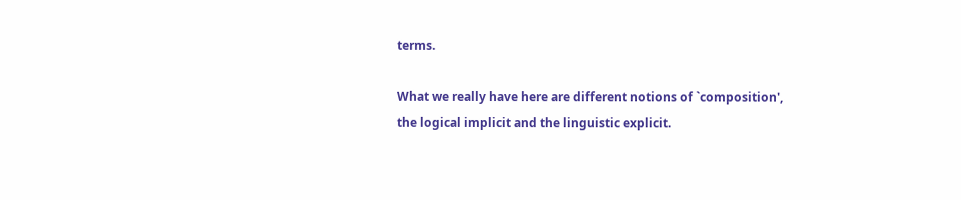terms.

What we really have here are different notions of `composition', the logical implicit and the linguistic explicit.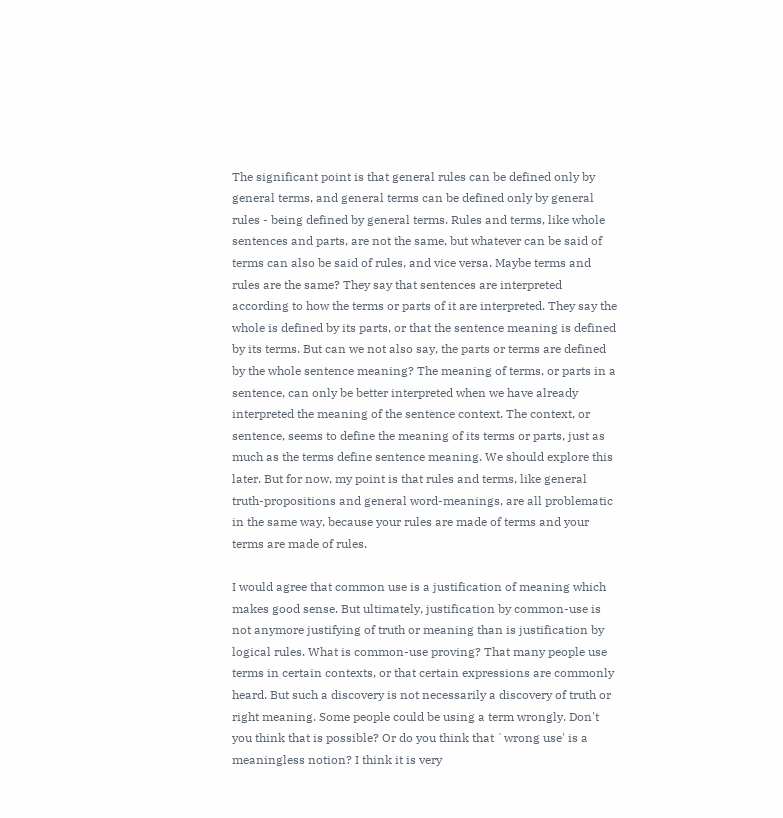The significant point is that general rules can be defined only by general terms, and general terms can be defined only by general rules - being defined by general terms. Rules and terms, like whole sentences and parts, are not the same, but whatever can be said of terms can also be said of rules, and vice versa. Maybe terms and rules are the same? They say that sentences are interpreted according to how the terms or parts of it are interpreted. They say the whole is defined by its parts, or that the sentence meaning is defined by its terms. But can we not also say, the parts or terms are defined by the whole sentence meaning? The meaning of terms, or parts in a sentence, can only be better interpreted when we have already interpreted the meaning of the sentence context. The context, or sentence, seems to define the meaning of its terms or parts, just as much as the terms define sentence meaning. We should explore this later. But for now, my point is that rules and terms, like general truth-propositions and general word-meanings, are all problematic in the same way, because your rules are made of terms and your terms are made of rules.

I would agree that common use is a justification of meaning which makes good sense. But ultimately, justification by common-use is not anymore justifying of truth or meaning than is justification by logical rules. What is common-use proving? That many people use terms in certain contexts, or that certain expressions are commonly heard. But such a discovery is not necessarily a discovery of truth or right meaning. Some people could be using a term wrongly. Don't you think that is possible? Or do you think that `wrong use' is a meaningless notion? I think it is very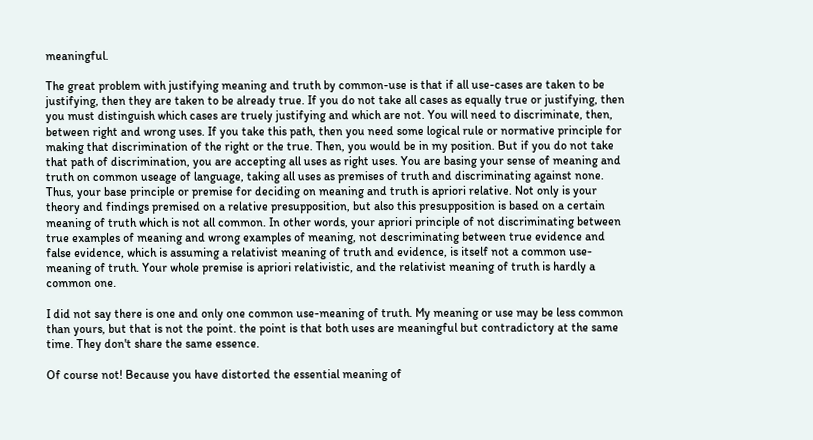meaningful.

The great problem with justifying meaning and truth by common-use is that if all use-cases are taken to be justifying, then they are taken to be already true. If you do not take all cases as equally true or justifying, then you must distinguish which cases are truely justifying and which are not. You will need to discriminate, then, between right and wrong uses. If you take this path, then you need some logical rule or normative principle for making that discrimination of the right or the true. Then, you would be in my position. But if you do not take that path of discrimination, you are accepting all uses as right uses. You are basing your sense of meaning and truth on common useage of language, taking all uses as premises of truth and discriminating against none. Thus, your base principle or premise for deciding on meaning and truth is apriori relative. Not only is your theory and findings premised on a relative presupposition, but also this presupposition is based on a certain meaning of truth which is not all common. In other words, your apriori principle of not discriminating between true examples of meaning and wrong examples of meaning, not descriminating between true evidence and false evidence, which is assuming a relativist meaning of truth and evidence, is itself not a common use-meaning of truth. Your whole premise is apriori relativistic, and the relativist meaning of truth is hardly a common one.

I did not say there is one and only one common use-meaning of truth. My meaning or use may be less common than yours, but that is not the point. the point is that both uses are meaningful but contradictory at the same time. They don't share the same essence.

Of course not! Because you have distorted the essential meaning of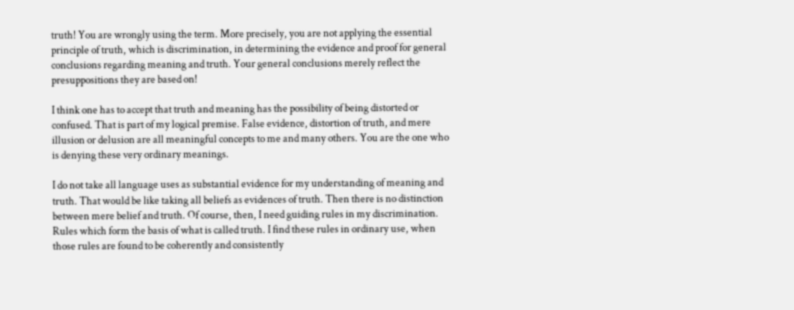truth! You are wrongly using the term. More precisely, you are not applying the essential principle of truth, which is discrimination, in determining the evidence and proof for general conclusions regarding meaning and truth. Your general conclusions merely reflect the presuppositions they are based on!

I think one has to accept that truth and meaning has the possibility of being distorted or confused. That is part of my logical premise. False evidence, distortion of truth, and mere illusion or delusion are all meaningful concepts to me and many others. You are the one who is denying these very ordinary meanings.

I do not take all language uses as substantial evidence for my understanding of meaning and truth. That would be like taking all beliefs as evidences of truth. Then there is no distinction between mere belief and truth. Of course, then, I need guiding rules in my discrimination. Rules which form the basis of what is called truth. I find these rules in ordinary use, when those rules are found to be coherently and consistently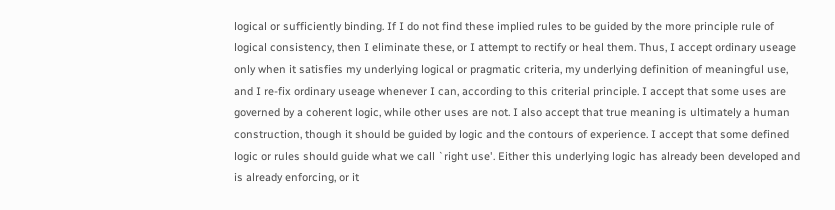logical or sufficiently binding. If I do not find these implied rules to be guided by the more principle rule of logical consistency, then I eliminate these, or I attempt to rectify or heal them. Thus, I accept ordinary useage only when it satisfies my underlying logical or pragmatic criteria, my underlying definition of meaningful use, and I re-fix ordinary useage whenever I can, according to this criterial principle. I accept that some uses are governed by a coherent logic, while other uses are not. I also accept that true meaning is ultimately a human construction, though it should be guided by logic and the contours of experience. I accept that some defined logic or rules should guide what we call `right use'. Either this underlying logic has already been developed and is already enforcing, or it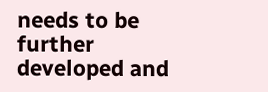needs to be further developed and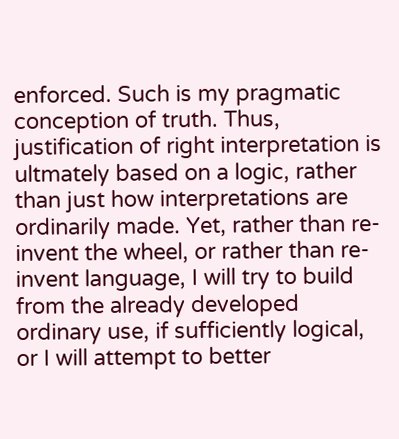enforced. Such is my pragmatic conception of truth. Thus, justification of right interpretation is ultmately based on a logic, rather than just how interpretations are ordinarily made. Yet, rather than re-invent the wheel, or rather than re-invent language, I will try to build from the already developed ordinary use, if sufficiently logical, or I will attempt to better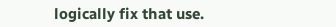logically fix that use.